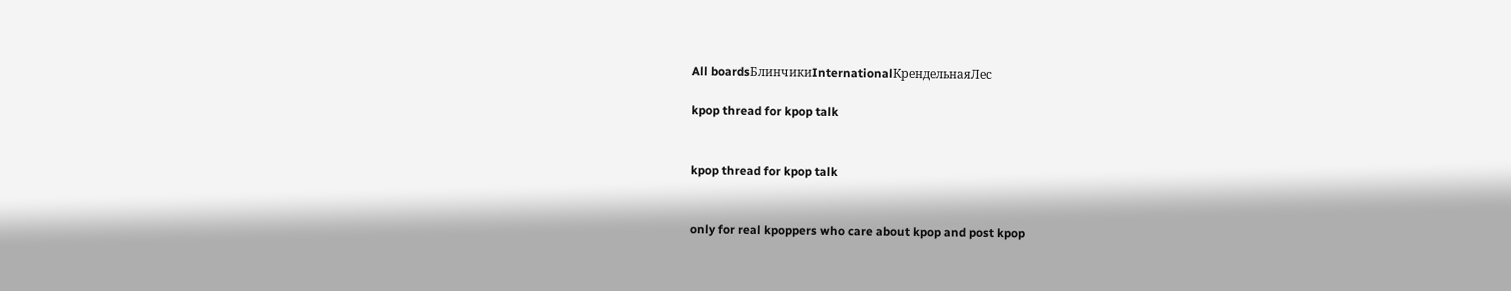All boardsБлинчикиInternationalКрендельнаяЛес

kpop thread for kpop talk


kpop thread for kpop talk


only for real kpoppers who care about kpop and post kpop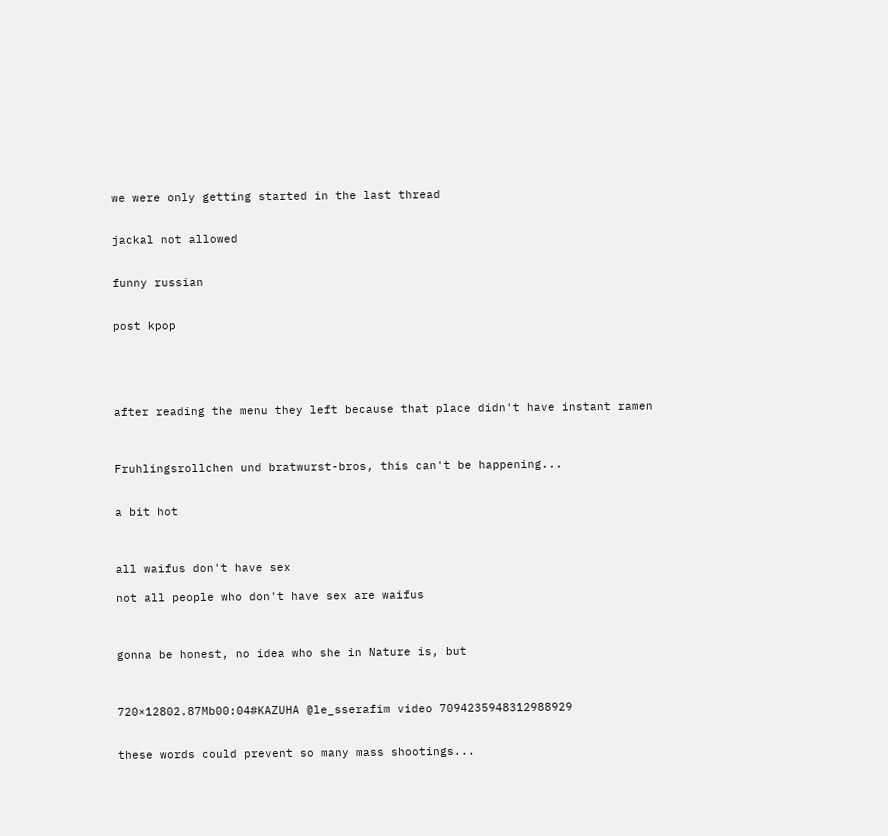we were only getting started in the last thread


jackal not allowed


funny russian


post kpop





after reading the menu they left because that place didn't have instant ramen



Fruhlingsrollchen und bratwurst-bros, this can't be happening...


a bit hot



all waifus don't have sex

not all people who don't have sex are waifus



gonna be honest, no idea who she in Nature is, but



720×12802.87Mb00:04#KAZUHA @le_sserafim video 7094235948312988929


these words could prevent so many mass shootings...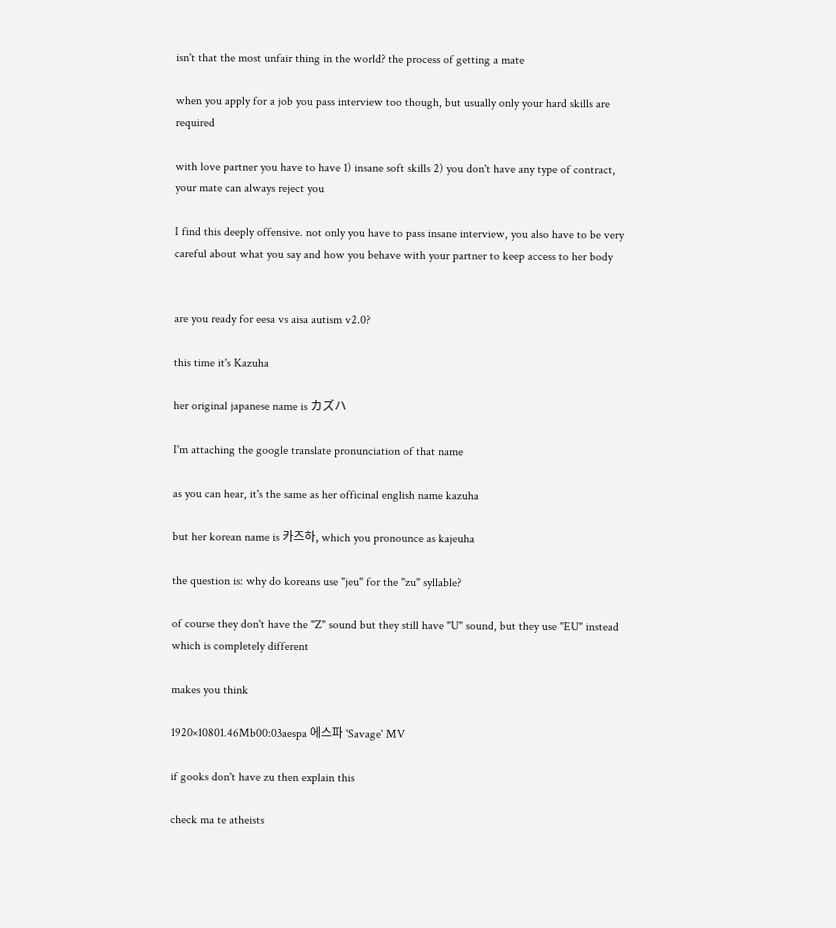isn't that the most unfair thing in the world? the process of getting a mate

when you apply for a job you pass interview too though, but usually only your hard skills are required

with love partner you have to have 1) insane soft skills 2) you don't have any type of contract, your mate can always reject you

I find this deeply offensive. not only you have to pass insane interview, you also have to be very careful about what you say and how you behave with your partner to keep access to her body


are you ready for eesa vs aisa autism v2.0?

this time it's Kazuha

her original japanese name is カズハ

I'm attaching the google translate pronunciation of that name

as you can hear, it's the same as her officinal english name kazuha

but her korean name is 카즈하, which you pronounce as kajeuha

the question is: why do koreans use "jeu" for the "zu" syllable?

of course they don't have the "Z" sound but they still have "U" sound, but they use "EU" instead which is completely different

makes you think

1920×10801.46Mb00:03aespa 에스파 'Savage' MV

if gooks don't have zu then explain this

check ma te atheists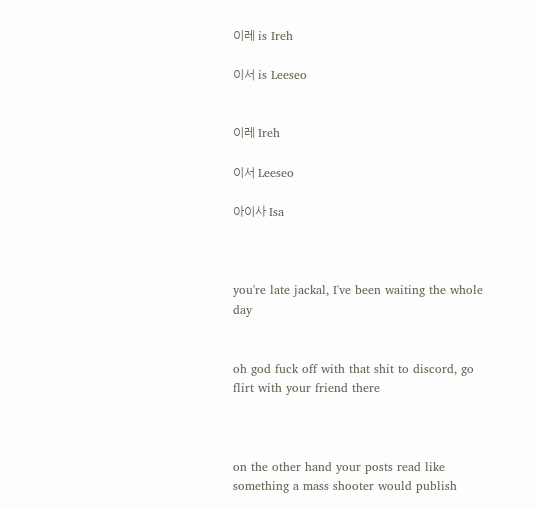이레 is Ireh

이서 is Leeseo


이레 Ireh

이서 Leeseo

아이사 Isa



you're late jackal, I've been waiting the whole day


oh god fuck off with that shit to discord, go flirt with your friend there



on the other hand your posts read like something a mass shooter would publish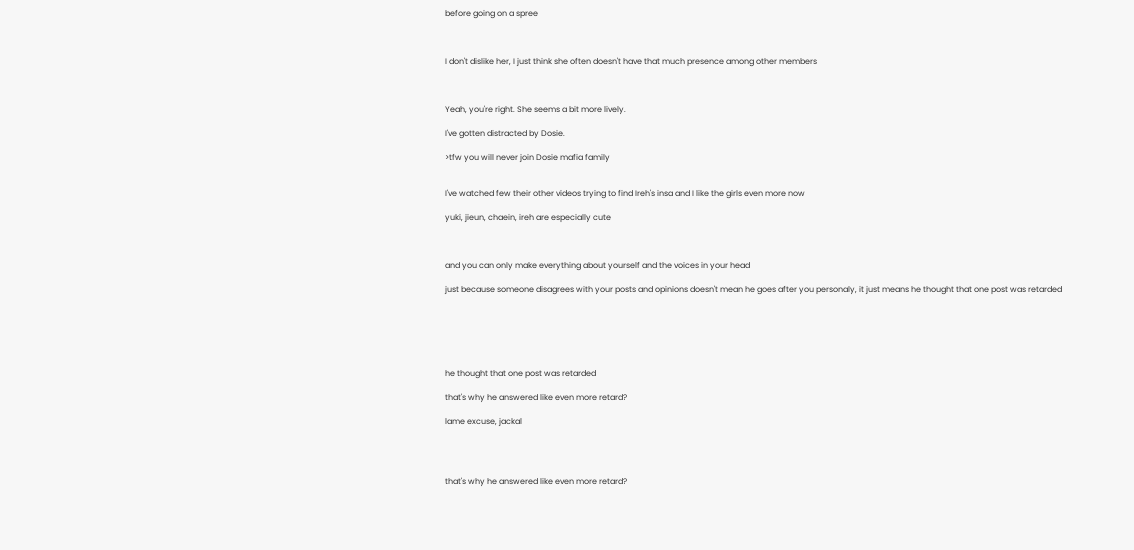before going on a spree



I don't dislike her, I just think she often doesn't have that much presence among other members



Yeah, you're right. She seems a bit more lively.

I've gotten distracted by Dosie.

>tfw you will never join Dosie mafia family


I've watched few their other videos trying to find Ireh's insa and I like the girls even more now

yuki, jieun, chaein, ireh are especially cute



and you can only make everything about yourself and the voices in your head

just because someone disagrees with your posts and opinions doesn't mean he goes after you personaly, it just means he thought that one post was retarded






he thought that one post was retarded

that's why he answered like even more retard?

lame excuse, jackal




that's why he answered like even more retard?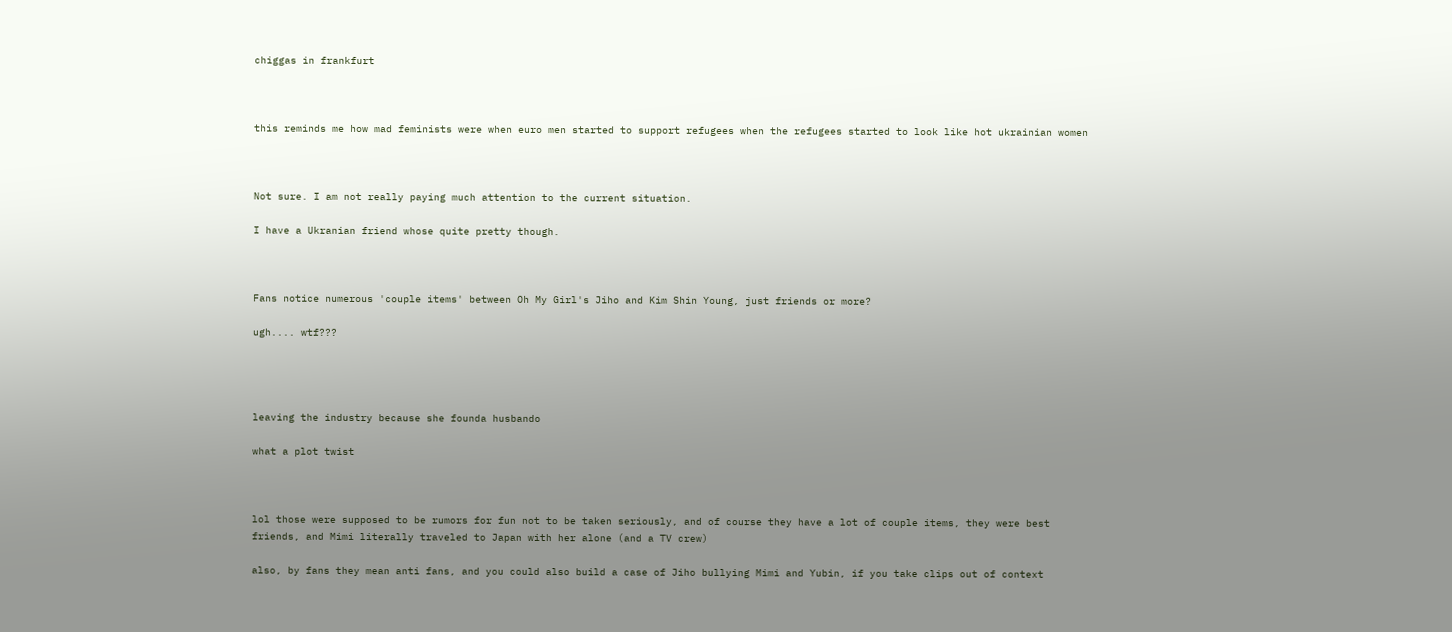chiggas in frankfurt



this reminds me how mad feminists were when euro men started to support refugees when the refugees started to look like hot ukrainian women



Not sure. I am not really paying much attention to the current situation.

I have a Ukranian friend whose quite pretty though.



Fans notice numerous 'couple items' between Oh My Girl's Jiho and Kim Shin Young, just friends or more?

ugh.... wtf???




leaving the industry because she founda husbando

what a plot twist



lol those were supposed to be rumors for fun not to be taken seriously, and of course they have a lot of couple items, they were best friends, and Mimi literally traveled to Japan with her alone (and a TV crew)

also, by fans they mean anti fans, and you could also build a case of Jiho bullying Mimi and Yubin, if you take clips out of context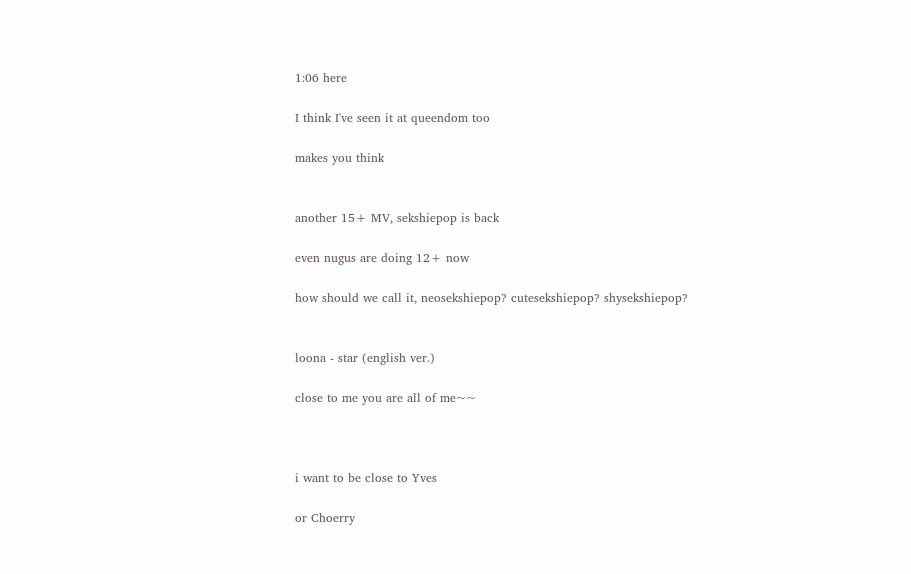1:06 here

I think I've seen it at queendom too

makes you think


another 15+ MV, sekshiepop is back

even nugus are doing 12+ now

how should we call it, neosekshiepop? cutesekshiepop? shysekshiepop?


loona - star (english ver.)

close to me you are all of me~~



i want to be close to Yves

or Choerry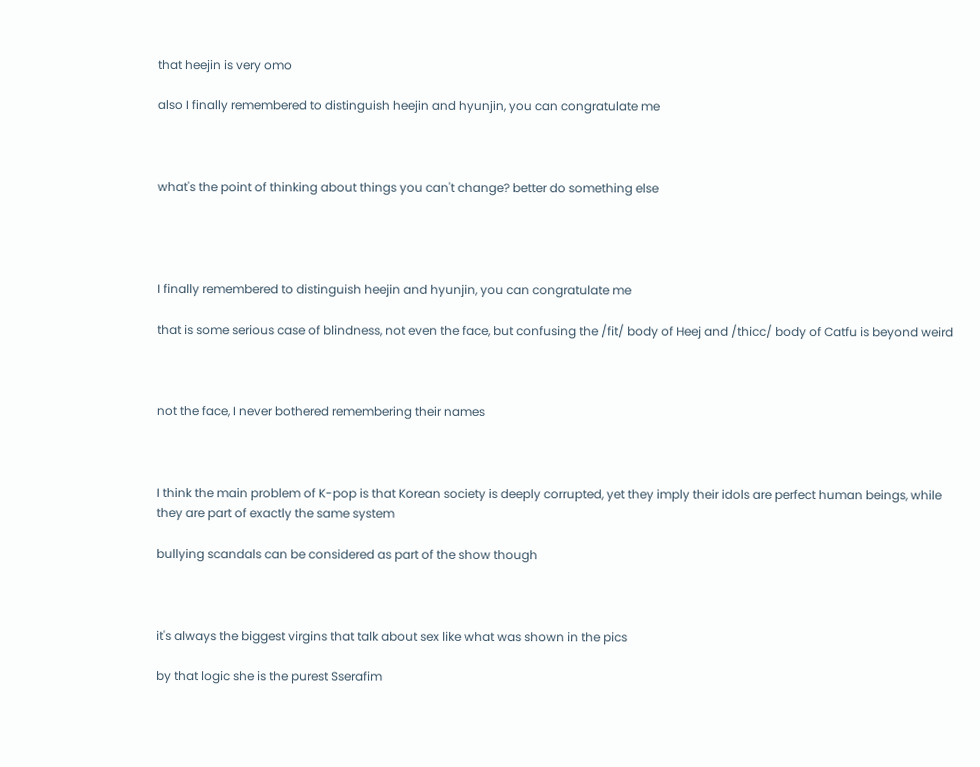that heejin is very omo

also I finally remembered to distinguish heejin and hyunjin, you can congratulate me



what's the point of thinking about things you can't change? better do something else




I finally remembered to distinguish heejin and hyunjin, you can congratulate me

that is some serious case of blindness, not even the face, but confusing the /fit/ body of Heej and /thicc/ body of Catfu is beyond weird



not the face, I never bothered remembering their names



I think the main problem of K-pop is that Korean society is deeply corrupted, yet they imply their idols are perfect human beings, while they are part of exactly the same system

bullying scandals can be considered as part of the show though



it's always the biggest virgins that talk about sex like what was shown in the pics

by that logic she is the purest Sserafim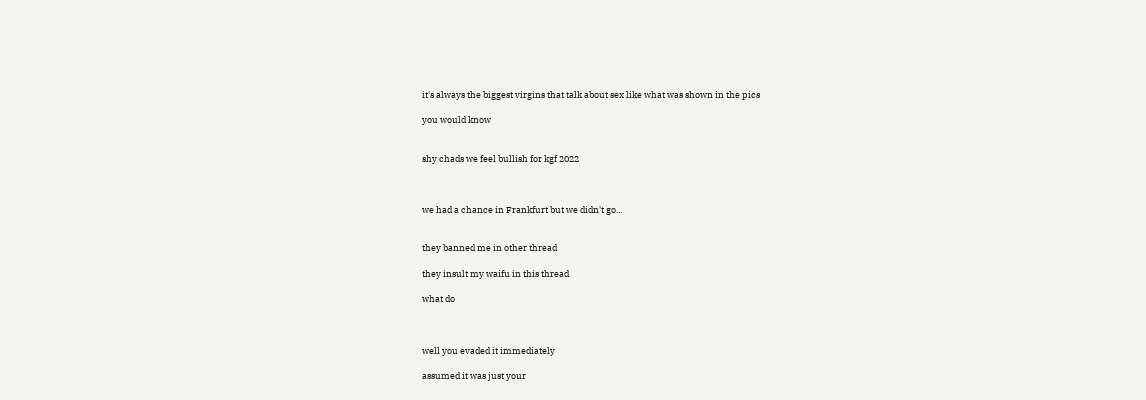it's always the biggest virgins that talk about sex like what was shown in the pics

you would know


shy chads we feel bullish for kgf 2022



we had a chance in Frankfurt but we didn't go...


they banned me in other thread

they insult my waifu in this thread

what do



well you evaded it immediately

assumed it was just your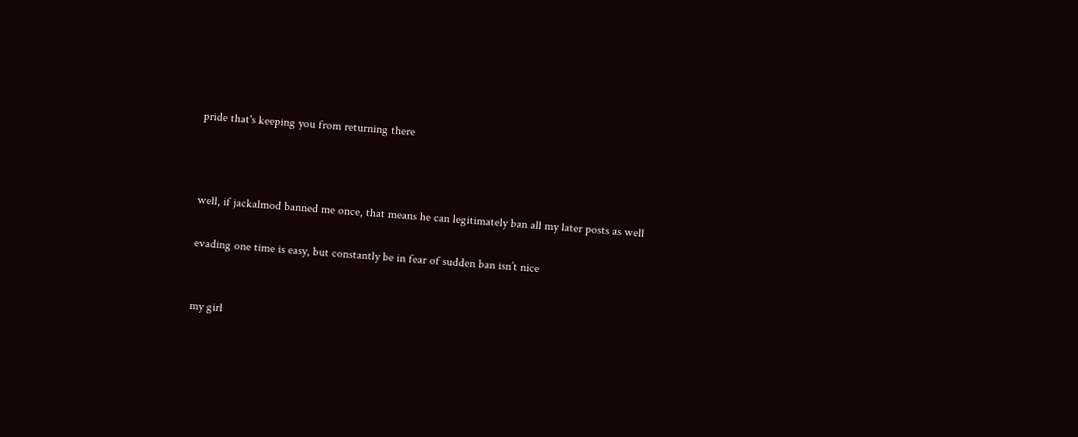pride that's keeping you from returning there



well, if jackalmod banned me once, that means he can legitimately ban all my later posts as well

evading one time is easy, but constantly be in fear of sudden ban isn’t nice


my girl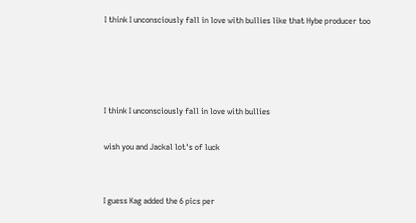I think I unconsciously fall in love with bullies like that Hybe producer too




I think I unconsciously fall in love with bullies

wish you and Jackal lot's of luck


I guess Kag added the 6 pics per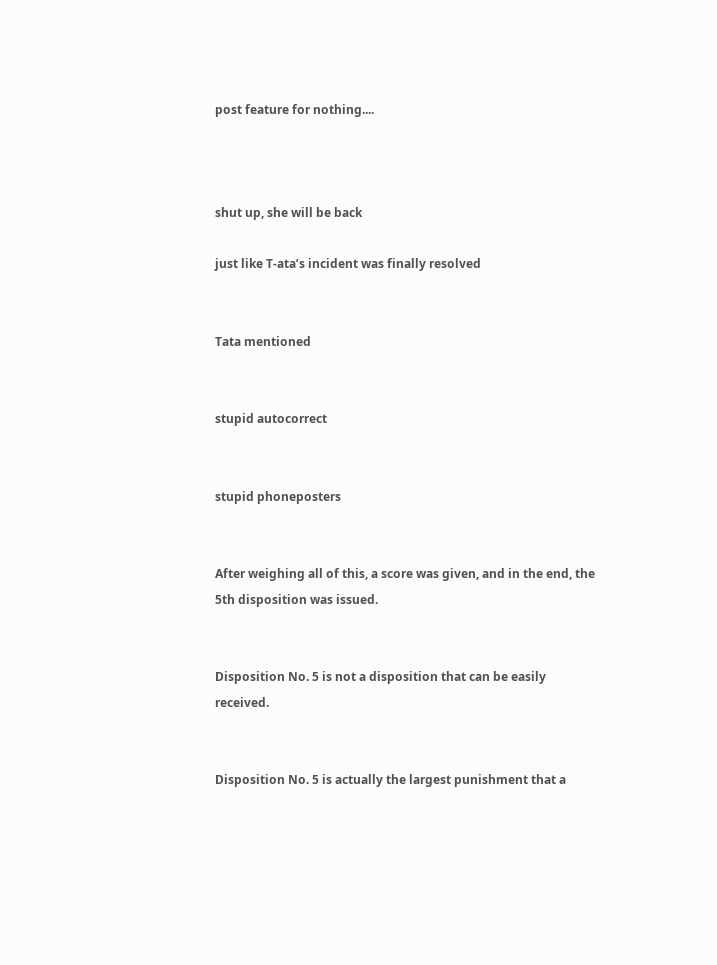post feature for nothing....



shut up, she will be back

just like T-ata’s incident was finally resolved


Tata mentioned


stupid autocorrect


stupid phoneposters


After weighing all of this, a score was given, and in the end, the 5th disposition was issued.


Disposition No. 5 is not a disposition that can be easily received.


Disposition No. 5 is actually the largest punishment that a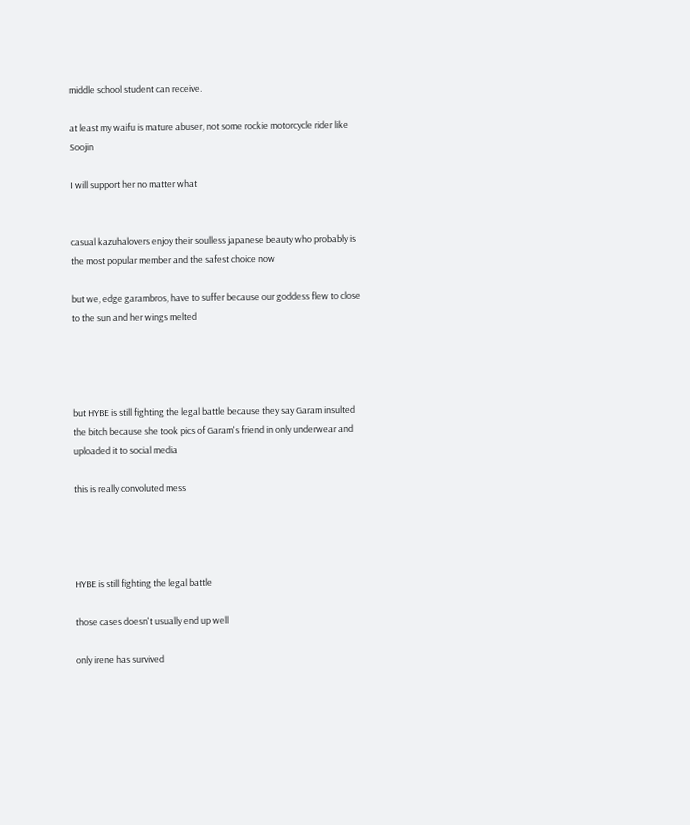middle school student can receive.

at least my waifu is mature abuser, not some rockie motorcycle rider like Soojin

I will support her no matter what


casual kazuhalovers enjoy their soulless japanese beauty who probably is the most popular member and the safest choice now

but we, edge garambros, have to suffer because our goddess flew to close to the sun and her wings melted




but HYBE is still fighting the legal battle because they say Garam insulted the bitch because she took pics of Garam's friend in only underwear and uploaded it to social media

this is really convoluted mess




HYBE is still fighting the legal battle

those cases doesn't usually end up well

only irene has survived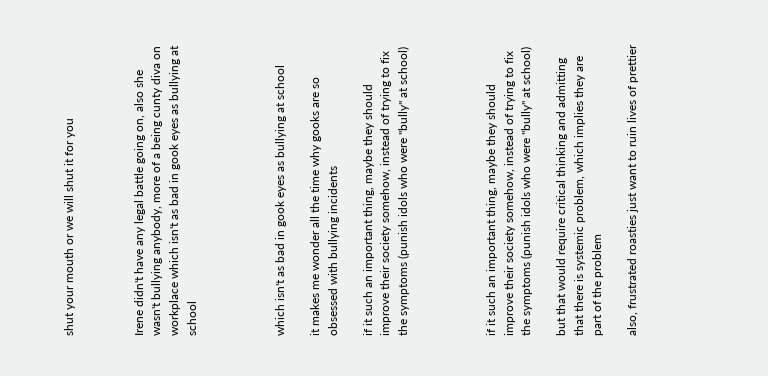shut your mouth or we will shut it for you



Irene didn't have any legal battle going on, also she wasn't bullying anybody, more of a being cunty diva on workplace which isn't as bad in gook eyes as bullying at school




which isn't as bad in gook eyes as bullying at school

it makes me wonder all the time why gooks are so obsessed with bullying incidents

if it such an important thing, maybe they should improve their society somehow, instead of trying to fix the symptoms (punish idols who were "bully" at school)




if it such an important thing, maybe they should improve their society somehow, instead of trying to fix the symptoms (punish idols who were "bully" at school)

but that would require critical thinking and admitting that there is systemic problem, which implies they are part of the problem

also, frustrated roasties just want to ruin lives of prettier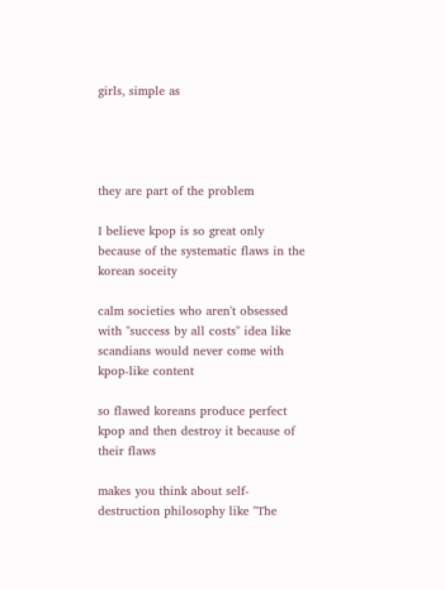girls, simple as




they are part of the problem

I believe kpop is so great only because of the systematic flaws in the korean soceity

calm societies who aren't obsessed with "success by all costs" idea like scandians would never come with kpop-like content

so flawed koreans produce perfect kpop and then destroy it because of their flaws

makes you think about self-destruction philosophy like "The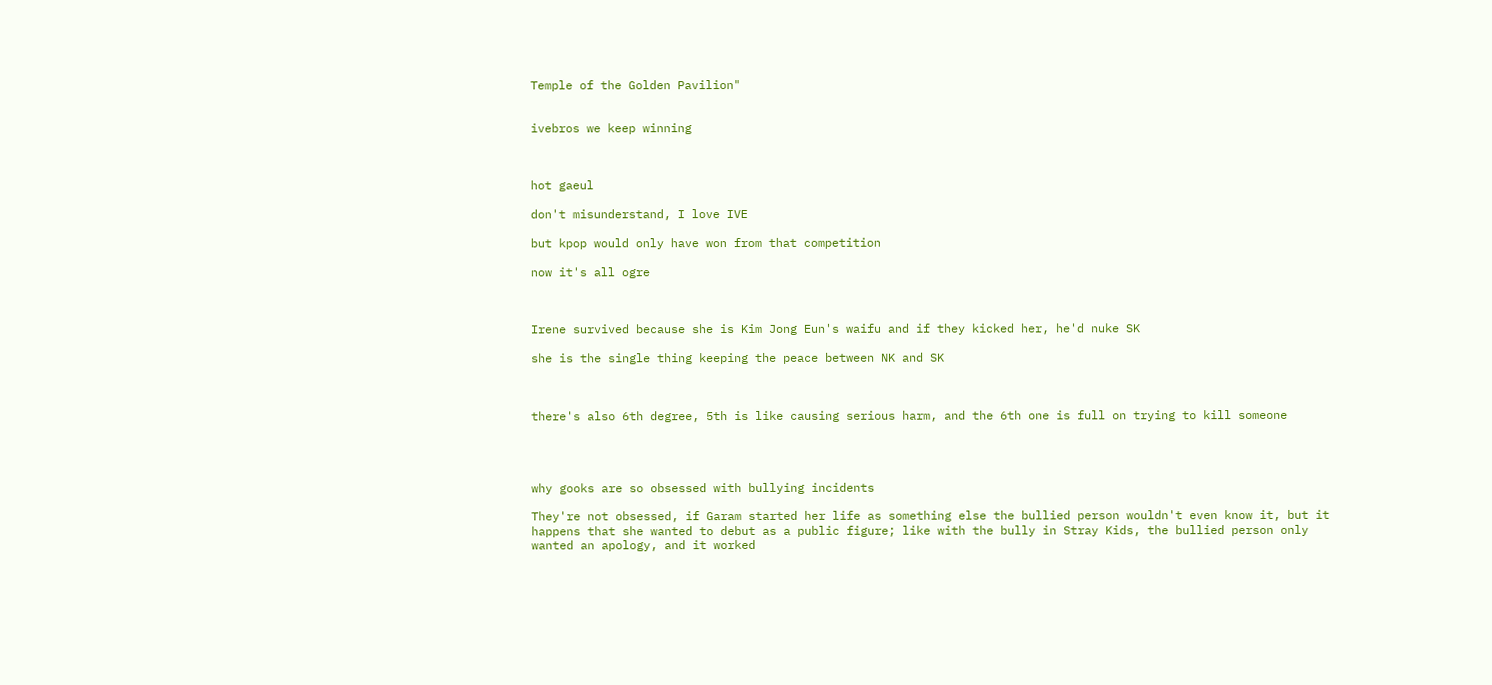Temple of the Golden Pavilion"


ivebros we keep winning



hot gaeul

don't misunderstand, I love IVE

but kpop would only have won from that competition

now it's all ogre



Irene survived because she is Kim Jong Eun's waifu and if they kicked her, he'd nuke SK

she is the single thing keeping the peace between NK and SK



there's also 6th degree, 5th is like causing serious harm, and the 6th one is full on trying to kill someone




why gooks are so obsessed with bullying incidents

They're not obsessed, if Garam started her life as something else the bullied person wouldn't even know it, but it happens that she wanted to debut as a public figure; like with the bully in Stray Kids, the bullied person only wanted an apology, and it worked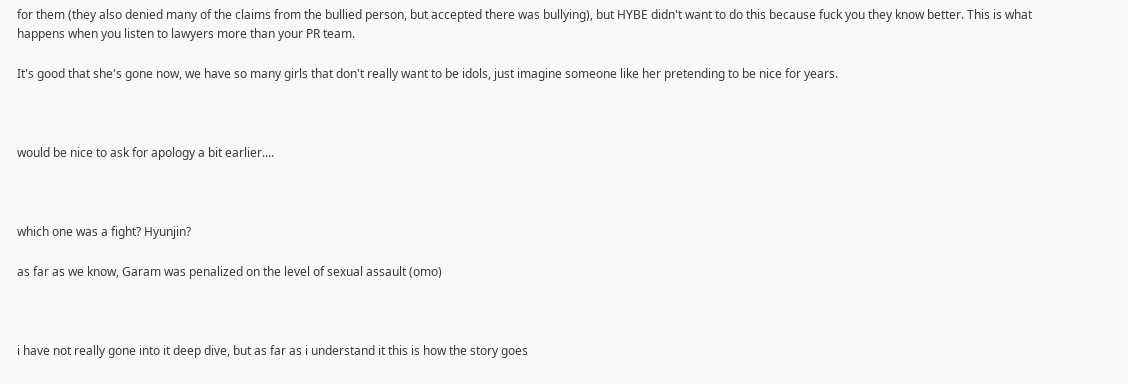for them (they also denied many of the claims from the bullied person, but accepted there was bullying), but HYBE didn't want to do this because fuck you they know better. This is what happens when you listen to lawyers more than your PR team.

It's good that she's gone now, we have so many girls that don't really want to be idols, just imagine someone like her pretending to be nice for years.



would be nice to ask for apology a bit earlier....



which one was a fight? Hyunjin?

as far as we know, Garam was penalized on the level of sexual assault (omo)



i have not really gone into it deep dive, but as far as i understand it this is how the story goes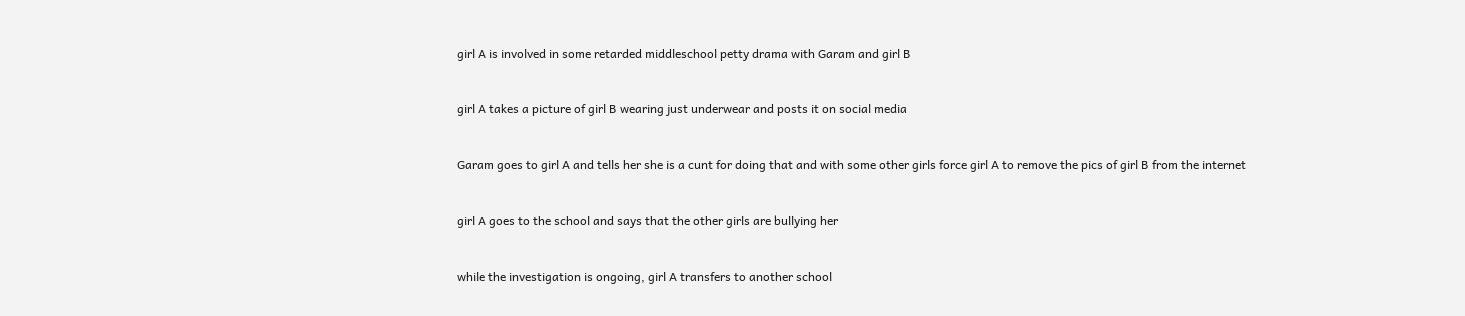girl A is involved in some retarded middleschool petty drama with Garam and girl B


girl A takes a picture of girl B wearing just underwear and posts it on social media


Garam goes to girl A and tells her she is a cunt for doing that and with some other girls force girl A to remove the pics of girl B from the internet


girl A goes to the school and says that the other girls are bullying her


while the investigation is ongoing, girl A transfers to another school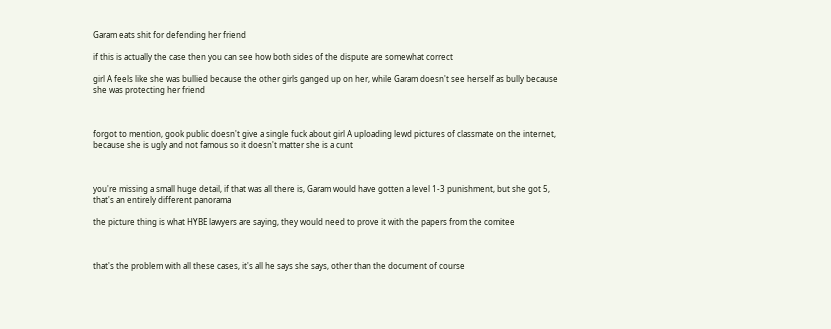Garam eats shit for defending her friend

if this is actually the case then you can see how both sides of the dispute are somewhat correct

girl A feels like she was bullied because the other girls ganged up on her, while Garam doesn't see herself as bully because she was protecting her friend



forgot to mention, gook public doesn't give a single fuck about girl A uploading lewd pictures of classmate on the internet, because she is ugly and not famous so it doesn't matter she is a cunt



you're missing a small huge detail, if that was all there is, Garam would have gotten a level 1-3 punishment, but she got 5, that's an entirely different panorama

the picture thing is what HYBE lawyers are saying, they would need to prove it with the papers from the comitee



that's the problem with all these cases, it's all he says she says, other than the document of course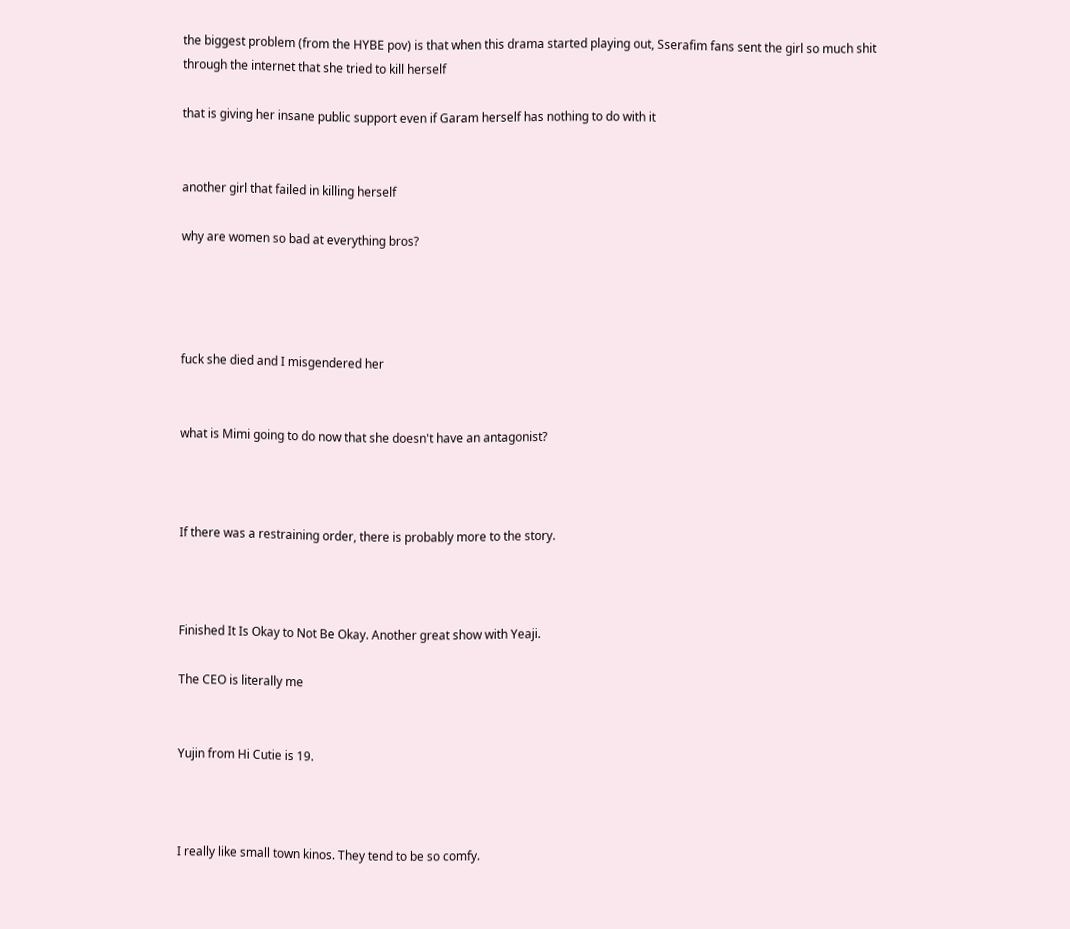the biggest problem (from the HYBE pov) is that when this drama started playing out, Sserafim fans sent the girl so much shit through the internet that she tried to kill herself

that is giving her insane public support even if Garam herself has nothing to do with it


another girl that failed in killing herself

why are women so bad at everything bros?




fuck she died and I misgendered her


what is Mimi going to do now that she doesn't have an antagonist?



If there was a restraining order, there is probably more to the story.



Finished It Is Okay to Not Be Okay. Another great show with Yeaji.

The CEO is literally me


Yujin from Hi Cutie is 19.



I really like small town kinos. They tend to be so comfy.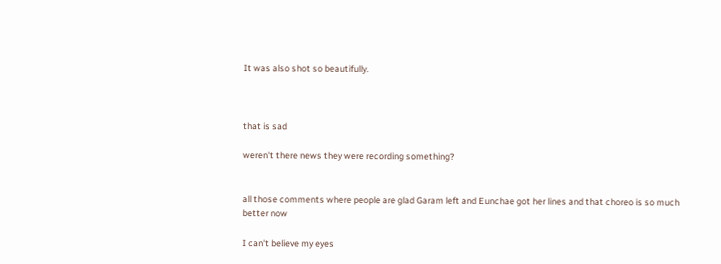It was also shot so beautifully.



that is sad

weren't there news they were recording something?


all those comments where people are glad Garam left and Eunchae got her lines and that choreo is so much better now

I can't believe my eyes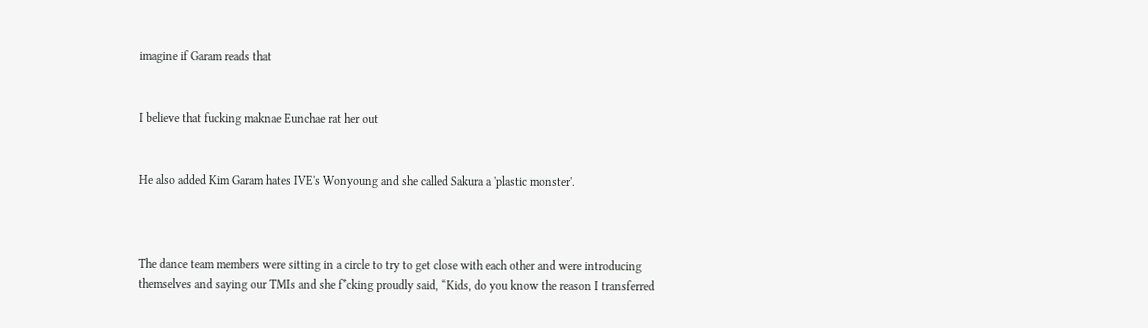imagine if Garam reads that


I believe that fucking maknae Eunchae rat her out


He also added Kim Garam hates IVE's Wonyoung and she called Sakura a 'plastic monster'.



The dance team members were sitting in a circle to try to get close with each other and were introducing themselves and saying our TMIs and she f*cking proudly said, “Kids, do you know the reason I transferred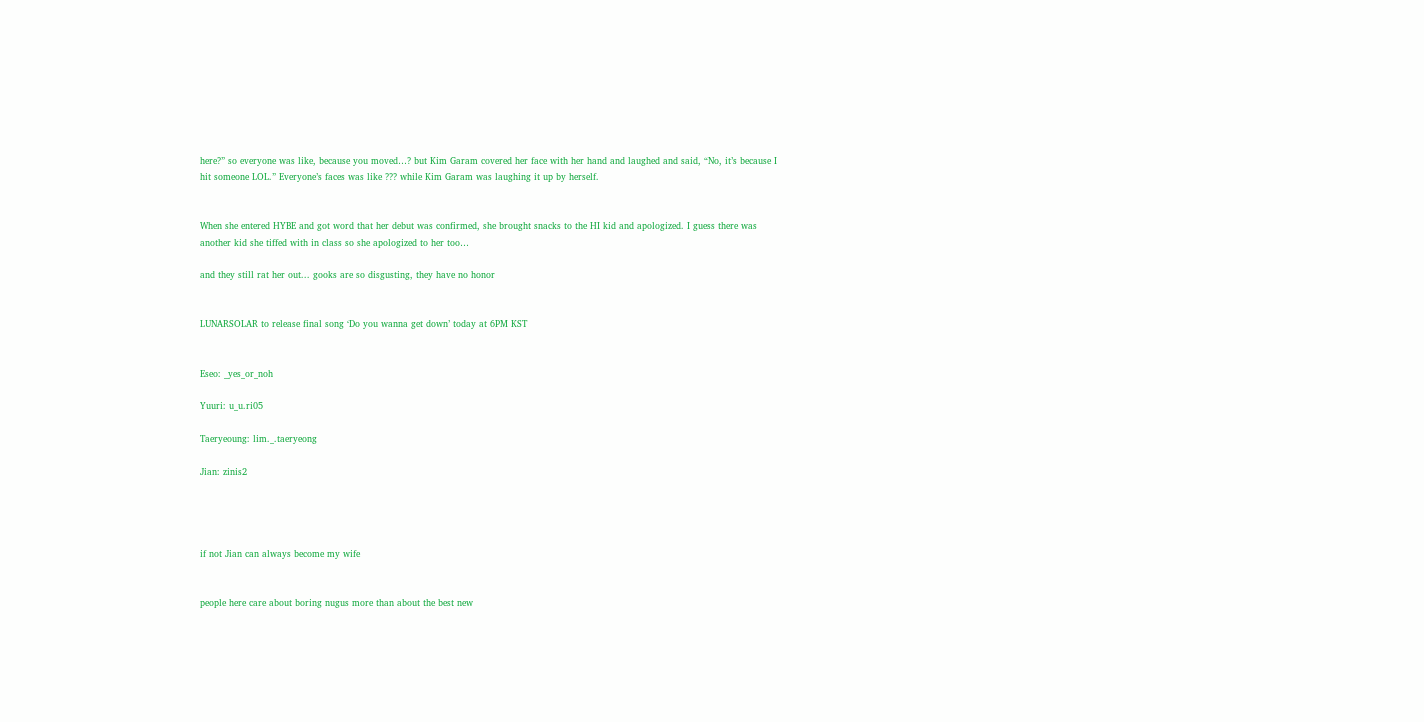here?” so everyone was like, because you moved…? but Kim Garam covered her face with her hand and laughed and said, “No, it’s because I hit someone LOL.” Everyone’s faces was like ??? while Kim Garam was laughing it up by herself.


When she entered HYBE and got word that her debut was confirmed, she brought snacks to the HI kid and apologized. I guess there was another kid she tiffed with in class so she apologized to her too…

and they still rat her out... gooks are so disgusting, they have no honor


LUNARSOLAR to release final song ‘Do you wanna get down’ today at 6PM KST


Eseo: _yes_or_noh

Yuuri: u_u.ri05

Taeryeoung: lim._.taeryeong

Jian: zinis2




if not Jian can always become my wife


people here care about boring nugus more than about the best new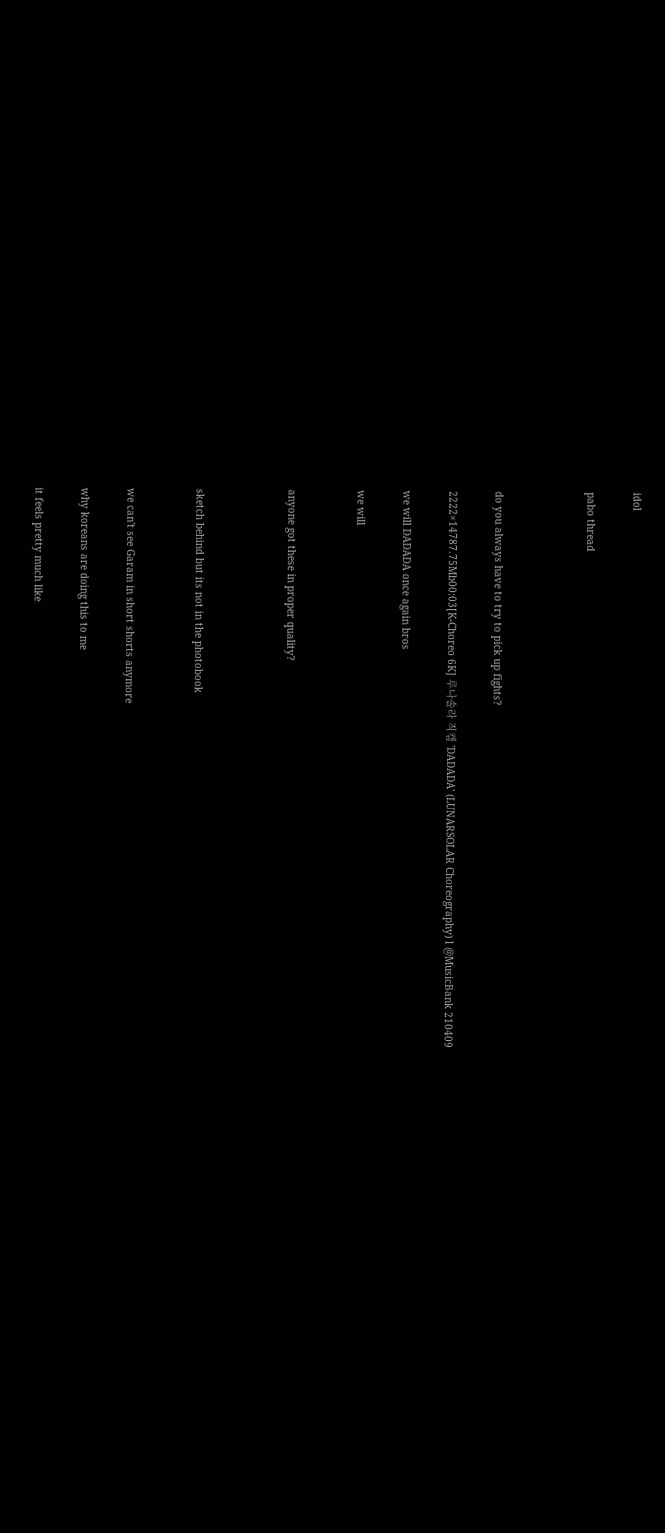idol

pabo thread



do you always have to try to pick up fights?

2222×14787.75Mb00:03[K-Choreo 6K] 루나솔라 직캠 'DADADA' (LUNARSOLAR Choreography) l @MusicBank 210409

we will DADADA once again bros

we will


anyone got these in proper quality?



sketch behind but its not in the photobook


we can't see Garam in short shorts anymore

why koreans are doing this to me

it feels pretty much like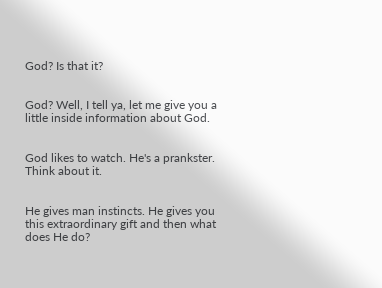God? Is that it?


God? Well, I tell ya, let me give you a little inside information about God.


God likes to watch. He's a prankster. Think about it.


He gives man instincts. He gives you this extraordinary gift and then what does He do?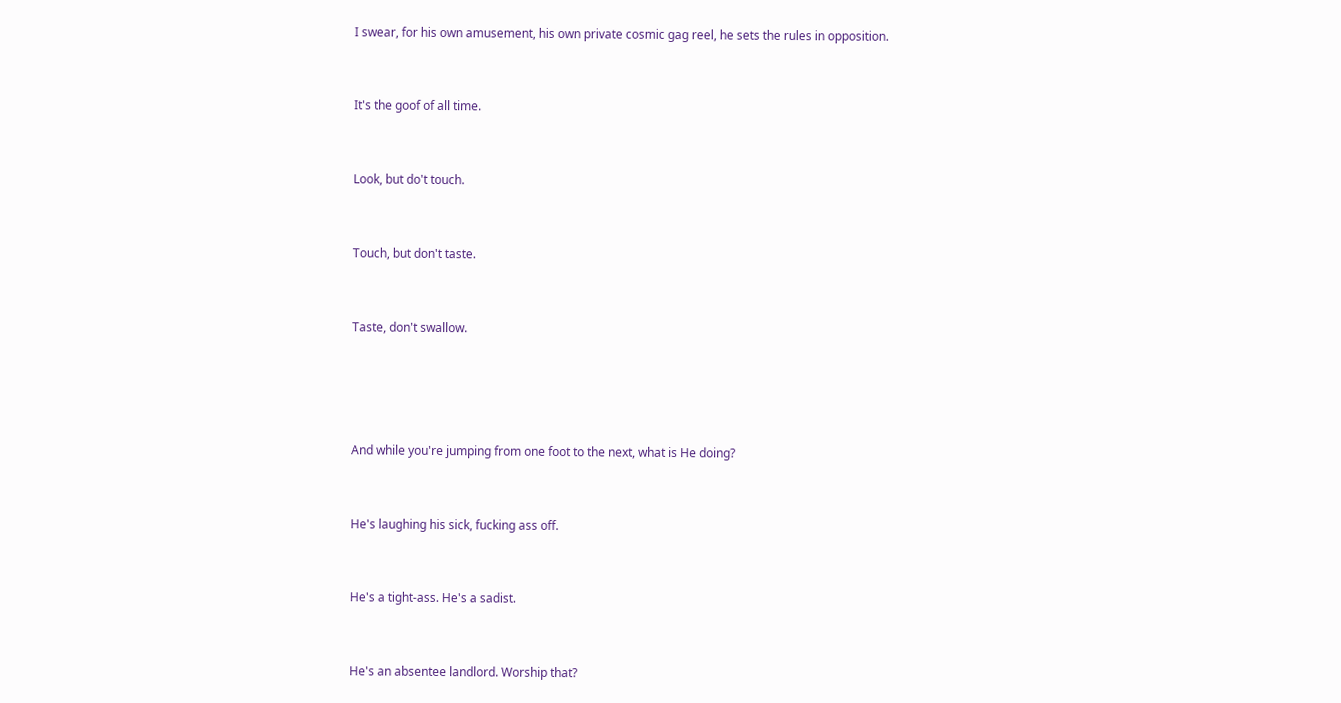I swear, for his own amusement, his own private cosmic gag reel, he sets the rules in opposition.


It's the goof of all time.


Look, but do't touch.


Touch, but don't taste.


Taste, don't swallow.




And while you're jumping from one foot to the next, what is He doing?


He's laughing his sick, fucking ass off.


He's a tight-ass. He's a sadist.


He's an absentee landlord. Worship that?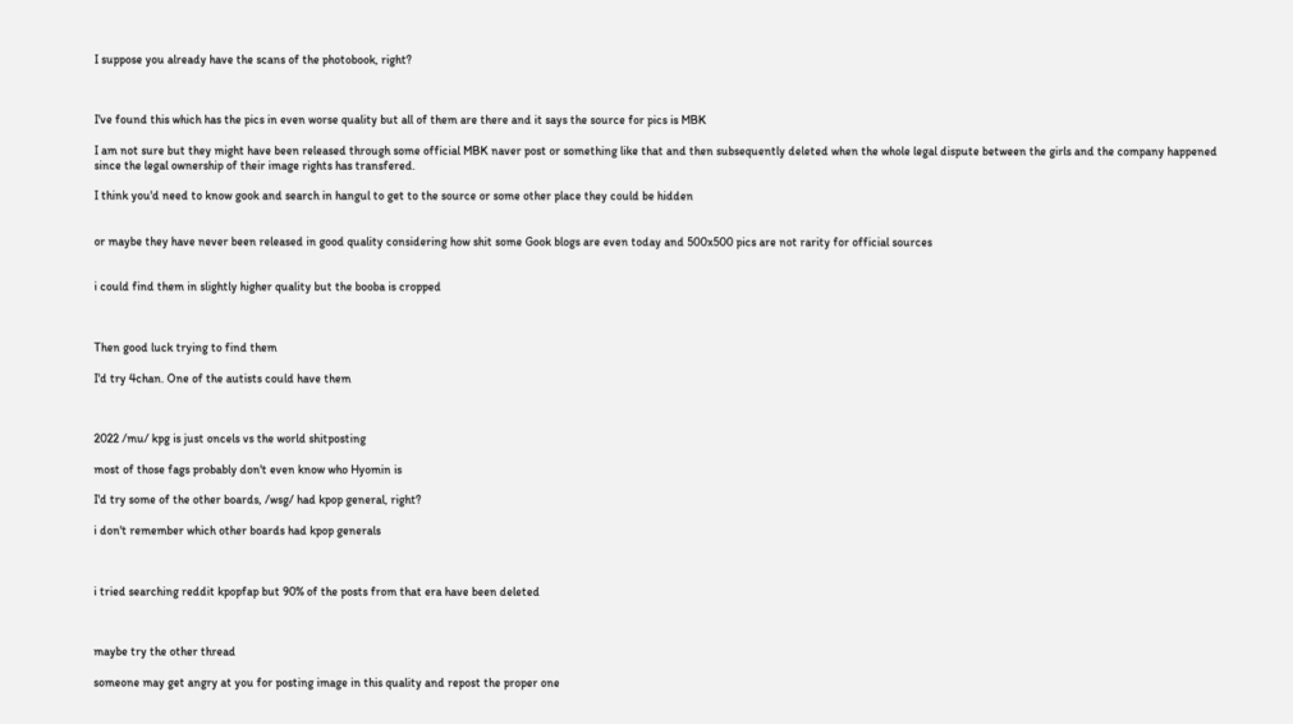I suppose you already have the scans of the photobook, right?



I've found this which has the pics in even worse quality but all of them are there and it says the source for pics is MBK

I am not sure but they might have been released through some official MBK naver post or something like that and then subsequently deleted when the whole legal dispute between the girls and the company happened since the legal ownership of their image rights has transfered.

I think you'd need to know gook and search in hangul to get to the source or some other place they could be hidden


or maybe they have never been released in good quality considering how shit some Gook blogs are even today and 500x500 pics are not rarity for official sources


i could find them in slightly higher quality but the booba is cropped



Then good luck trying to find them

I'd try 4chan. One of the autists could have them



2022 /mu/ kpg is just oncels vs the world shitposting

most of those fags probably don't even know who Hyomin is

I'd try some of the other boards, /wsg/ had kpop general, right?

i don't remember which other boards had kpop generals



i tried searching reddit kpopfap but 90% of the posts from that era have been deleted



maybe try the other thread

someone may get angry at you for posting image in this quality and repost the proper one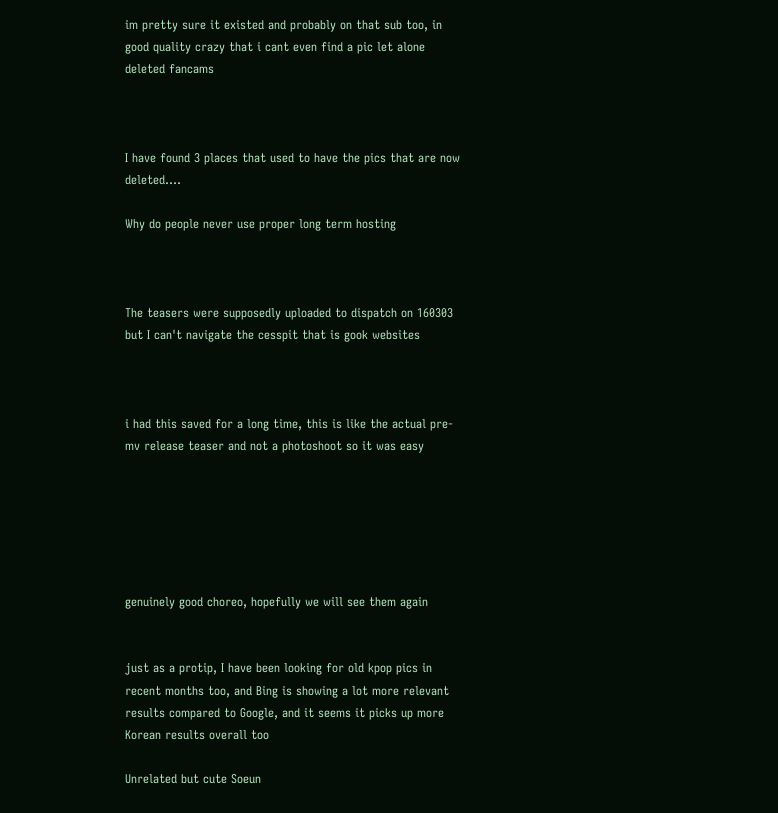im pretty sure it existed and probably on that sub too, in good quality crazy that i cant even find a pic let alone deleted fancams



I have found 3 places that used to have the pics that are now deleted....

Why do people never use proper long term hosting



The teasers were supposedly uploaded to dispatch on 160303 but I can't navigate the cesspit that is gook websites



i had this saved for a long time, this is like the actual pre-mv release teaser and not a photoshoot so it was easy






genuinely good choreo, hopefully we will see them again


just as a protip, I have been looking for old kpop pics in recent months too, and Bing is showing a lot more relevant results compared to Google, and it seems it picks up more Korean results overall too

Unrelated but cute Soeun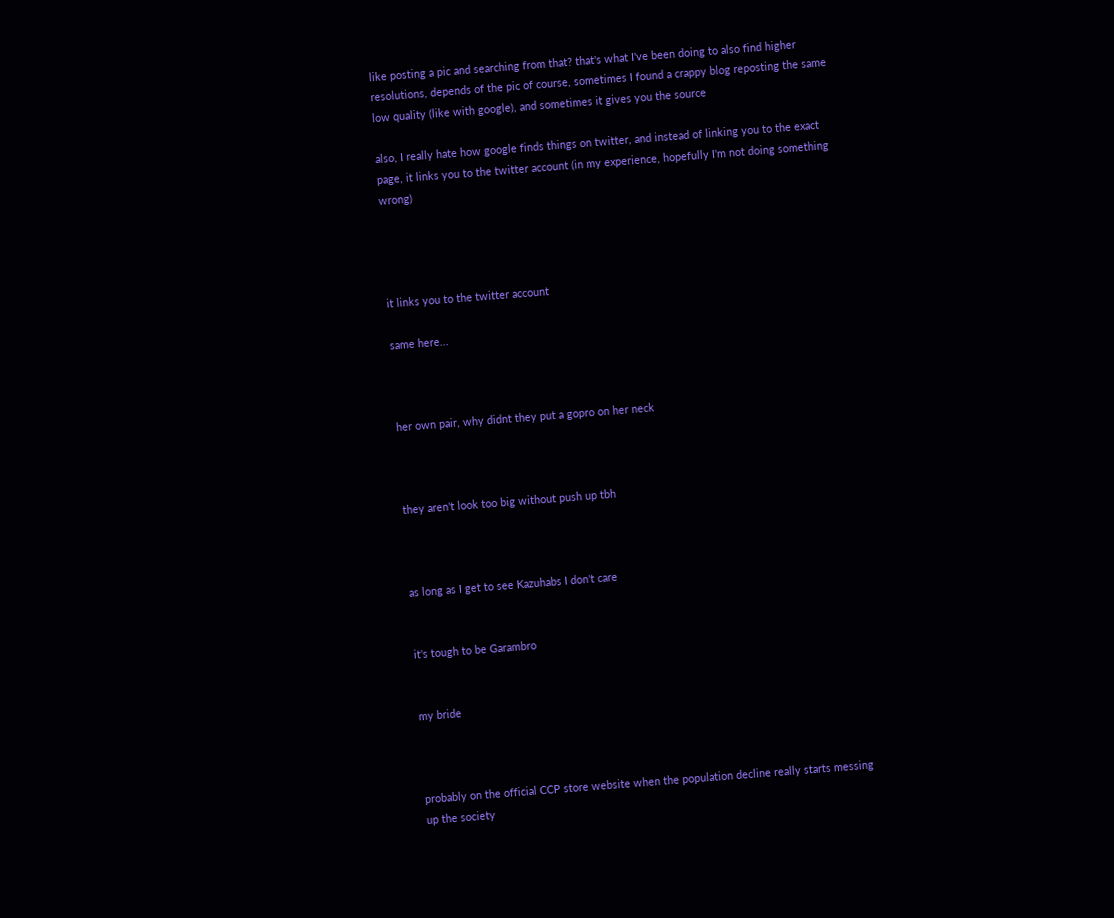like posting a pic and searching from that? that's what I've been doing to also find higher resolutions, depends of the pic of course, sometimes I found a crappy blog reposting the same low quality (like with google), and sometimes it gives you the source

also, I really hate how google finds things on twitter, and instead of linking you to the exact page, it links you to the twitter account (in my experience, hopefully I'm not doing something wrong)




it links you to the twitter account

same here...



her own pair, why didnt they put a gopro on her neck



they aren't look too big without push up tbh



as long as I get to see Kazuhabs I don't care


it's tough to be Garambro


my bride



probably on the official CCP store website when the population decline really starts messing up the society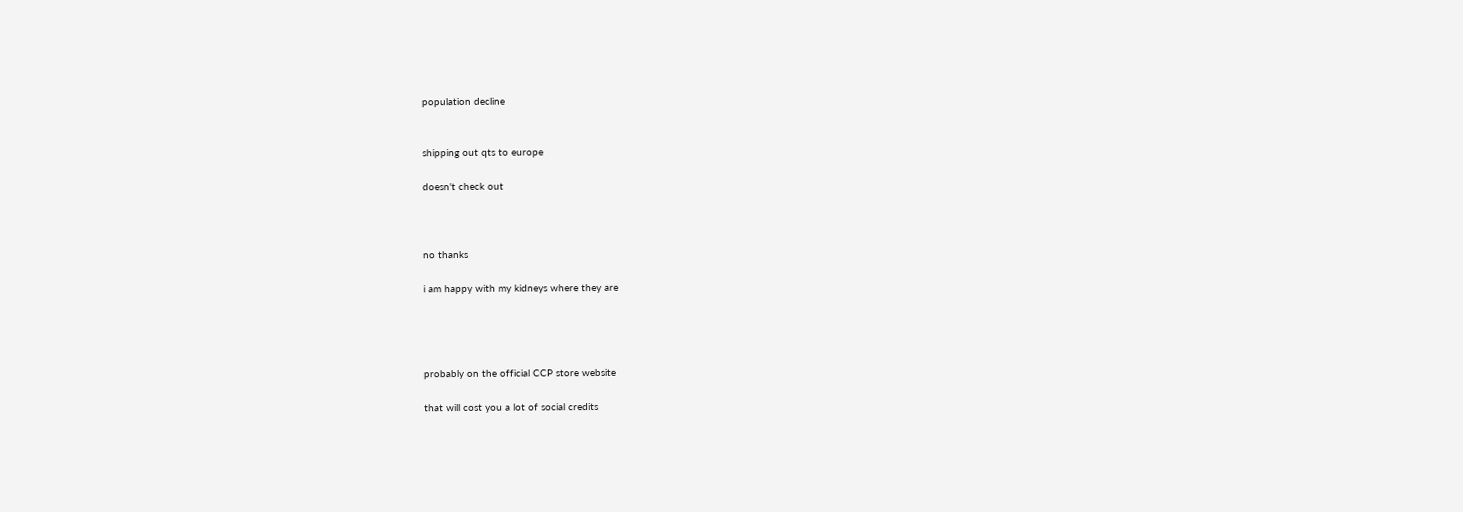population decline


shipping out qts to europe

doesn't check out



no thanks

i am happy with my kidneys where they are




probably on the official CCP store website

that will cost you a lot of social credits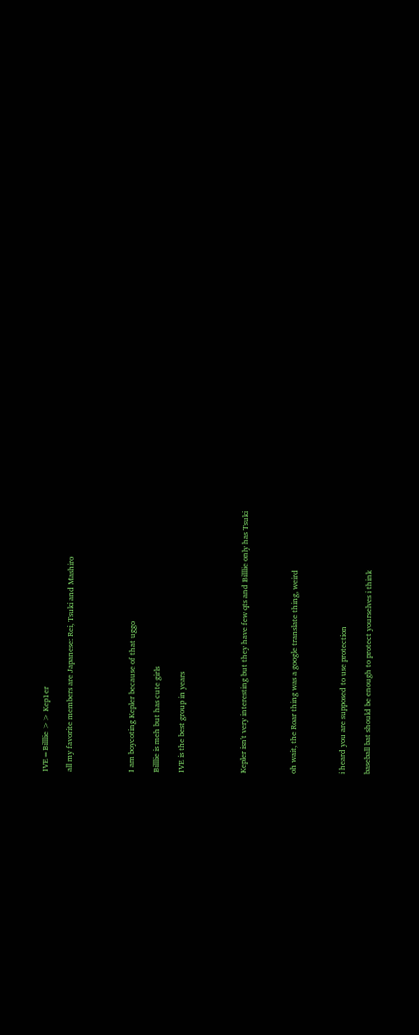IVE=Billlie >> Kep1er

all my favorite members are Japanese: Rei, Tsuki and Mashiro




I am boycoting Kepler because of that uggo

Billlie is meh but has cute girls

IVE is the best group in years




Kepler isn't very interesting but they have few qts and Billlie only has Tsuki



oh wait, the Roar thing was a google translate thing, weird



i heard you are supposed to use protection

baseball bat should be enough to protect yourselves i think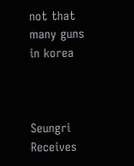not that many guns in korea



Seungri Receives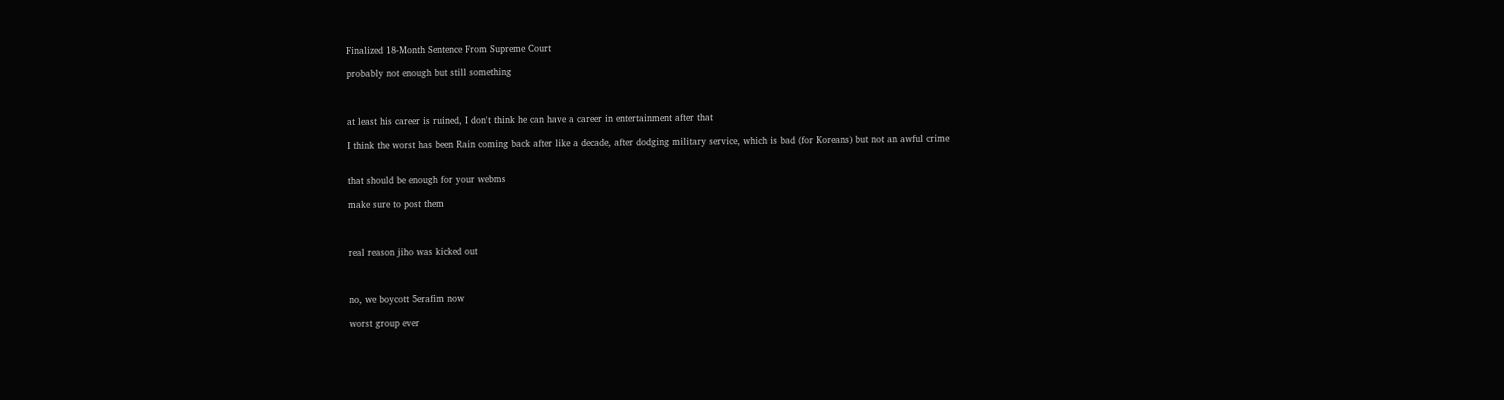Finalized 18-Month Sentence From Supreme Court

probably not enough but still something



at least his career is ruined, I don't think he can have a career in entertainment after that

I think the worst has been Rain coming back after like a decade, after dodging military service, which is bad (for Koreans) but not an awful crime


that should be enough for your webms

make sure to post them



real reason jiho was kicked out



no, we boycott 5erafim now

worst group ever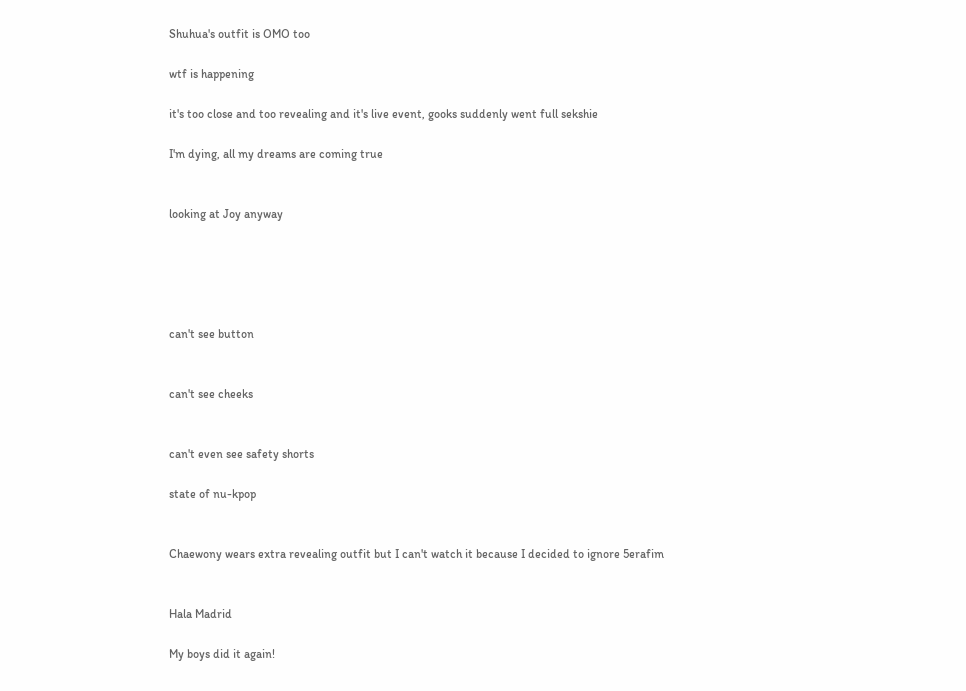Shuhua's outfit is OMO too

wtf is happening

it's too close and too revealing and it's live event, gooks suddenly went full sekshie

I'm dying, all my dreams are coming true


looking at Joy anyway





can't see button


can't see cheeks


can't even see safety shorts

state of nu-kpop


Chaewony wears extra revealing outfit but I can't watch it because I decided to ignore 5erafim


Hala Madrid

My boys did it again!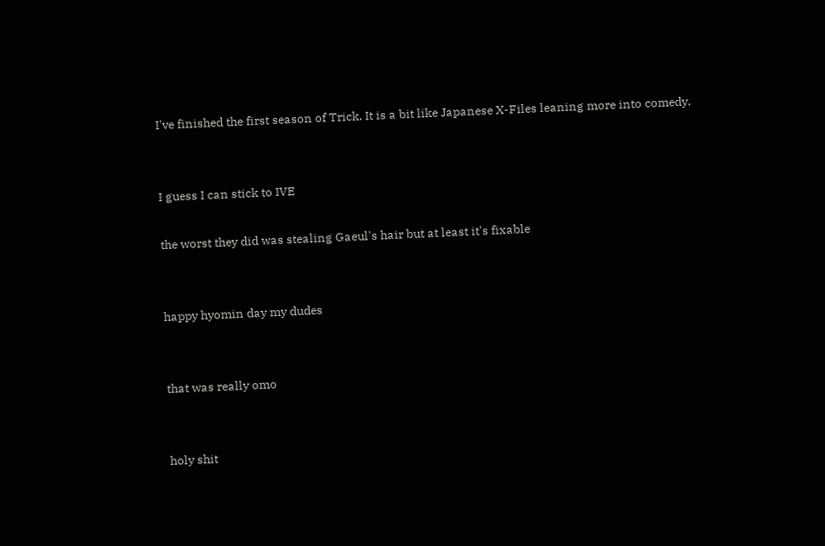I've finished the first season of Trick. It is a bit like Japanese X-Files leaning more into comedy.


I guess I can stick to IVE

the worst they did was stealing Gaeul's hair but at least it's fixable


happy hyomin day my dudes


that was really omo


holy shit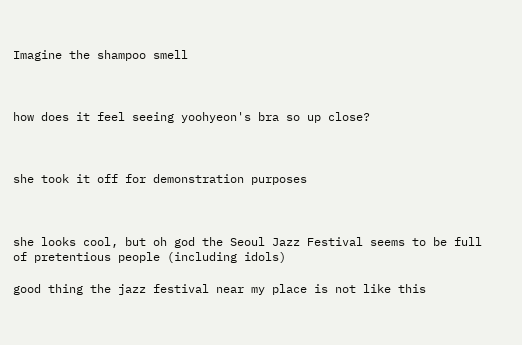Imagine the shampoo smell



how does it feel seeing yoohyeon's bra so up close?



she took it off for demonstration purposes



she looks cool, but oh god the Seoul Jazz Festival seems to be full of pretentious people (including idols)

good thing the jazz festival near my place is not like this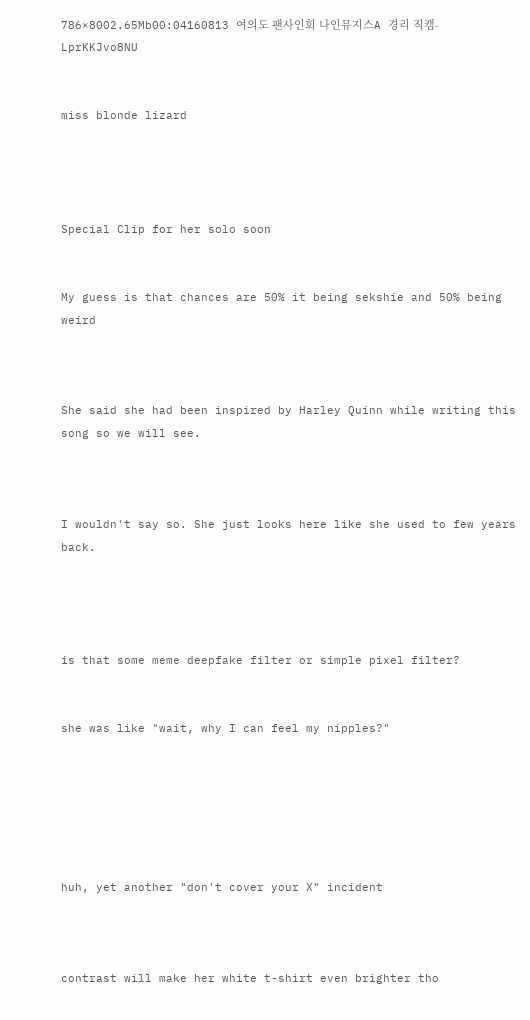786×8002.65Mb00:04160813 여의도 팬사인회 나인뮤지스A 경리 직캠-LprKKJvo8NU


miss blonde lizard




Special Clip for her solo soon


My guess is that chances are 50% it being sekshie and 50% being weird



She said she had been inspired by Harley Quinn while writing this song so we will see.



I wouldn't say so. She just looks here like she used to few years back.




is that some meme deepfake filter or simple pixel filter?


she was like "wait, why I can feel my nipples?"






huh, yet another "don't cover your X" incident



contrast will make her white t-shirt even brighter tho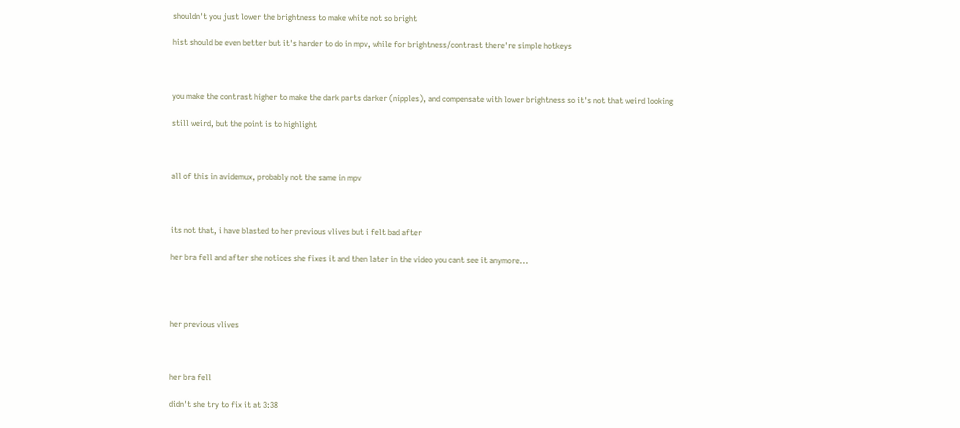shouldn't you just lower the brightness to make white not so bright

hist should be even better but it's harder to do in mpv, while for brightness/contrast there're simple hotkeys



you make the contrast higher to make the dark parts darker (nipples), and compensate with lower brightness so it's not that weird looking

still weird, but the point is to highlight



all of this in avidemux, probably not the same in mpv



its not that, i have blasted to her previous vlives but i felt bad after

her bra fell and after she notices she fixes it and then later in the video you cant see it anymore...




her previous vlives



her bra fell

didn't she try to fix it at 3:38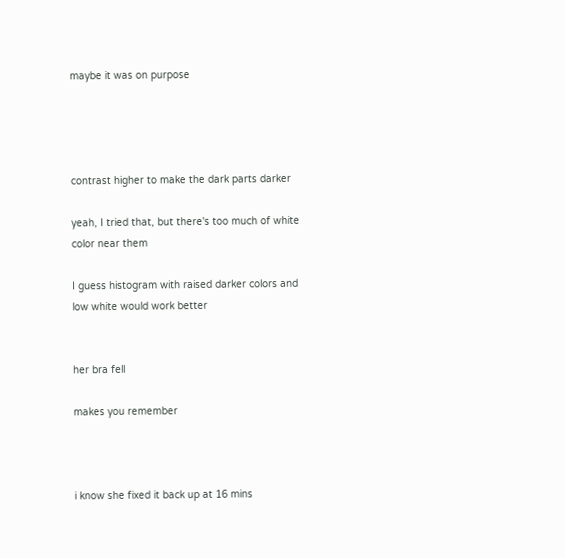maybe it was on purpose




contrast higher to make the dark parts darker

yeah, I tried that, but there's too much of white color near them

I guess histogram with raised darker colors and low white would work better


her bra fell

makes you remember



i know she fixed it back up at 16 mins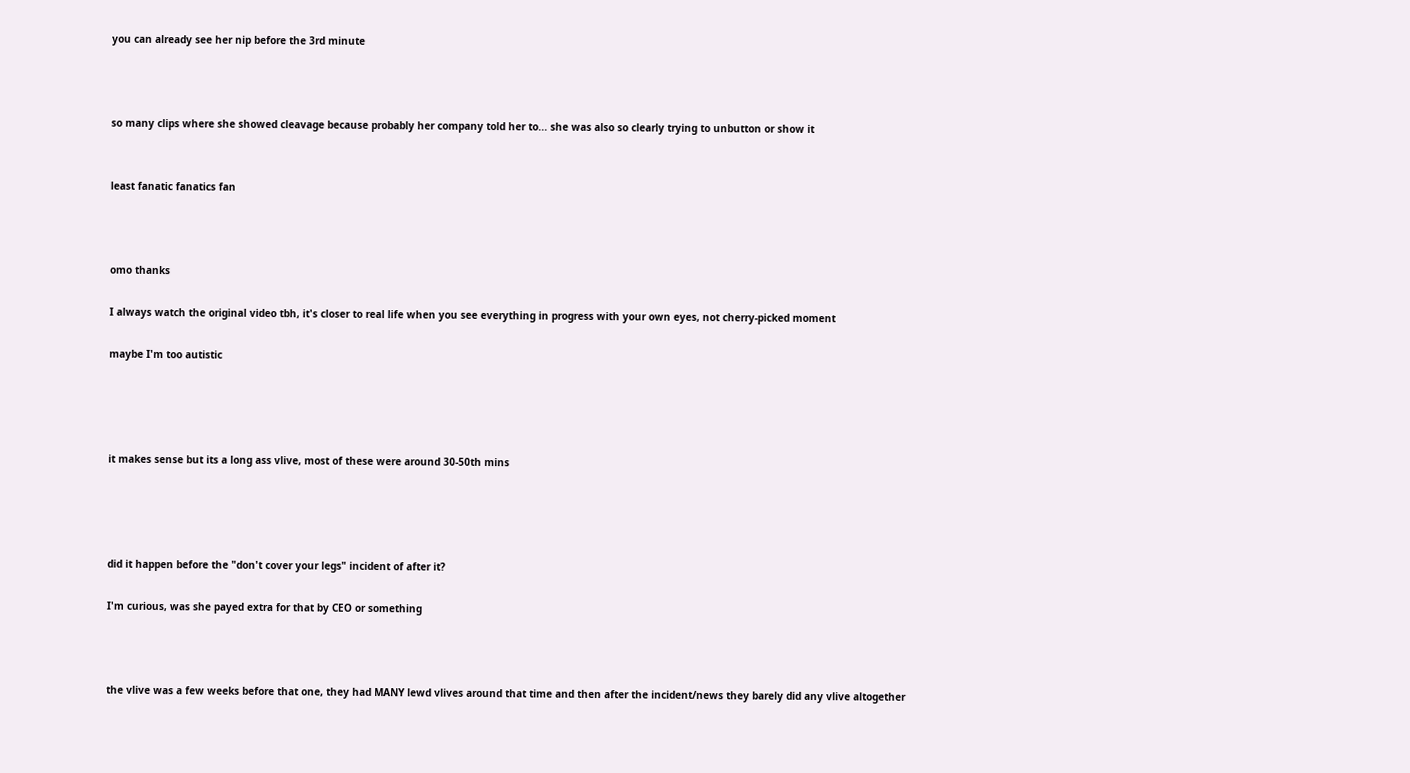you can already see her nip before the 3rd minute



so many clips where she showed cleavage because probably her company told her to... she was also so clearly trying to unbutton or show it


least fanatic fanatics fan



omo thanks

I always watch the original video tbh, it's closer to real life when you see everything in progress with your own eyes, not cherry-picked moment

maybe I'm too autistic




it makes sense but its a long ass vlive, most of these were around 30-50th mins




did it happen before the "don't cover your legs" incident of after it?

I'm curious, was she payed extra for that by CEO or something



the vlive was a few weeks before that one, they had MANY lewd vlives around that time and then after the incident/news they barely did any vlive altogether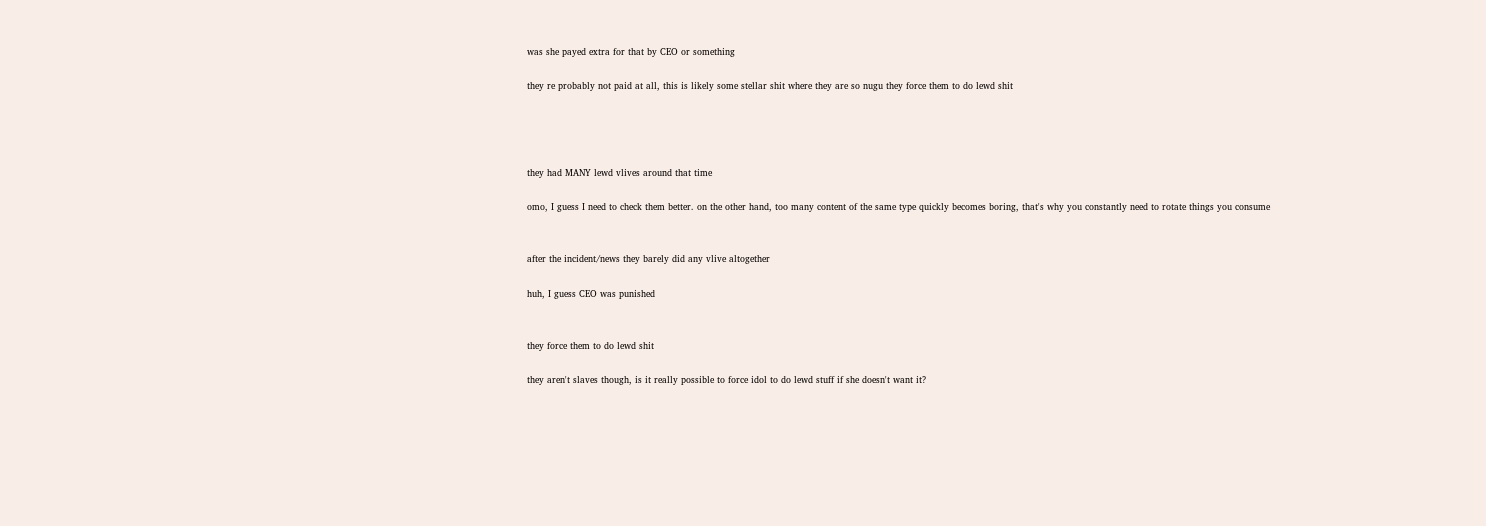was she payed extra for that by CEO or something

they re probably not paid at all, this is likely some stellar shit where they are so nugu they force them to do lewd shit




they had MANY lewd vlives around that time

omo, I guess I need to check them better. on the other hand, too many content of the same type quickly becomes boring, that's why you constantly need to rotate things you consume


after the incident/news they barely did any vlive altogether

huh, I guess CEO was punished


they force them to do lewd shit

they aren't slaves though, is it really possible to force idol to do lewd stuff if she doesn't want it?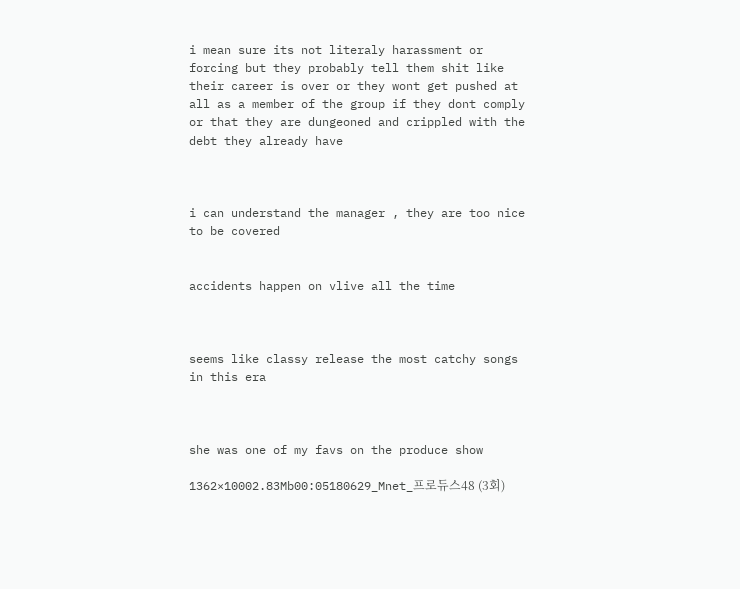i mean sure its not literaly harassment or forcing but they probably tell them shit like their career is over or they wont get pushed at all as a member of the group if they dont comply or that they are dungeoned and crippled with the debt they already have



i can understand the manager , they are too nice to be covered


accidents happen on vlive all the time



seems like classy release the most catchy songs in this era



she was one of my favs on the produce show

1362×10002.83Mb00:05180629_Mnet_프로듀스48 (3회)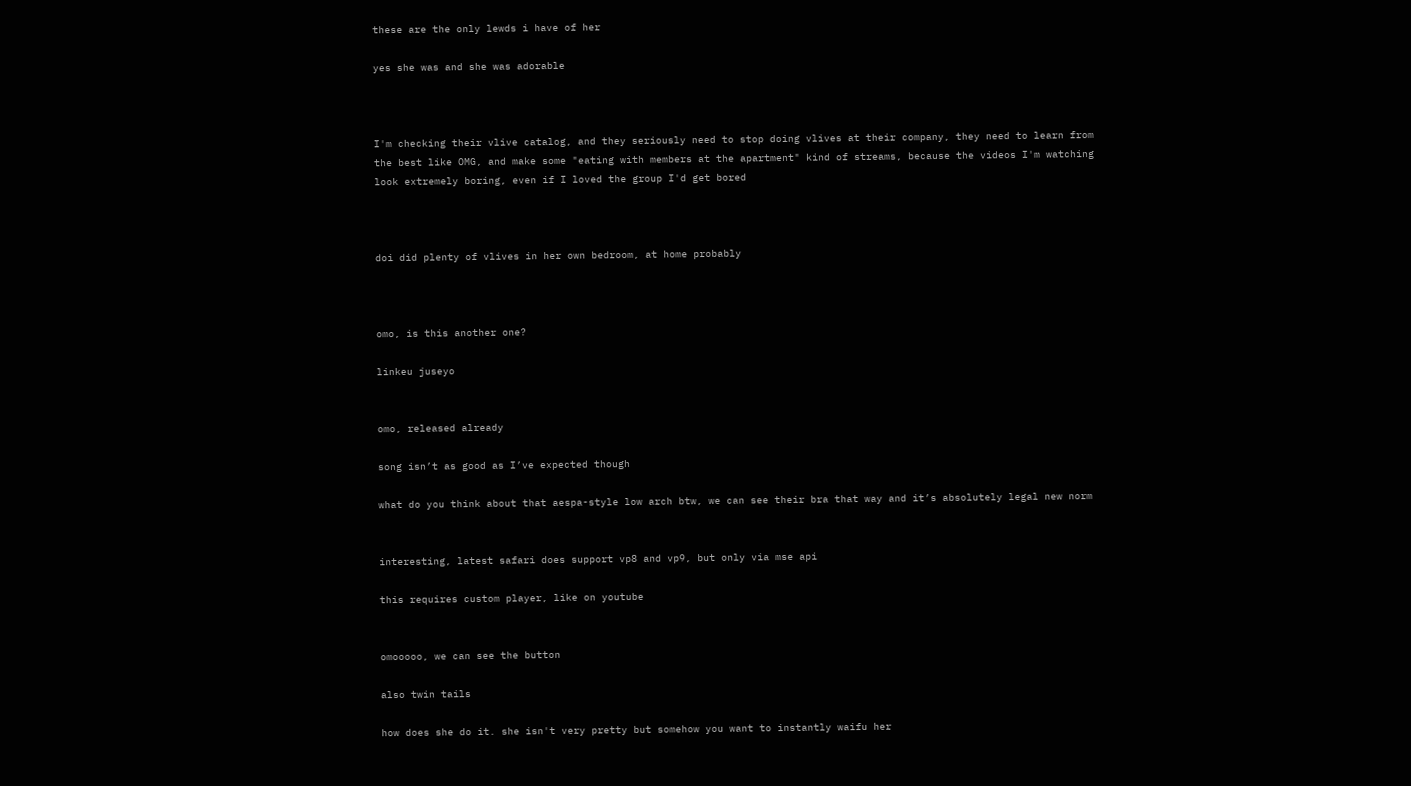these are the only lewds i have of her

yes she was and she was adorable



I'm checking their vlive catalog, and they seriously need to stop doing vlives at their company, they need to learn from the best like OMG, and make some "eating with members at the apartment" kind of streams, because the videos I'm watching look extremely boring, even if I loved the group I'd get bored



doi did plenty of vlives in her own bedroom, at home probably



omo, is this another one?

linkeu juseyo


omo, released already

song isn’t as good as I’ve expected though

what do you think about that aespa-style low arch btw, we can see their bra that way and it’s absolutely legal new norm


interesting, latest safari does support vp8 and vp9, but only via mse api

this requires custom player, like on youtube


omooooo, we can see the button

also twin tails

how does she do it. she isn't very pretty but somehow you want to instantly waifu her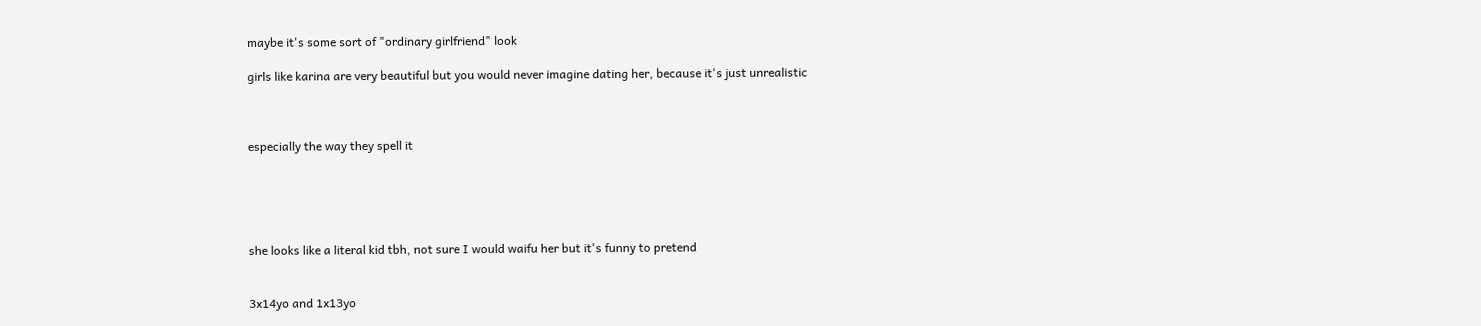maybe it's some sort of "ordinary girlfriend" look

girls like karina are very beautiful but you would never imagine dating her, because it's just unrealistic



especially the way they spell it





she looks like a literal kid tbh, not sure I would waifu her but it's funny to pretend


3x14yo and 1x13yo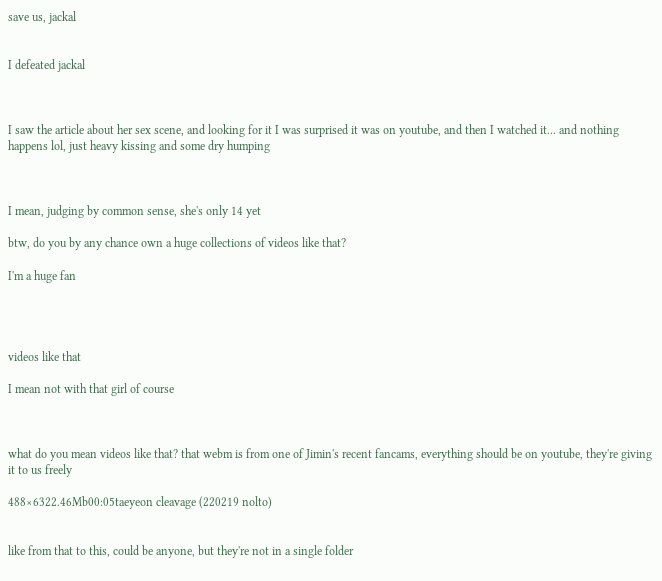save us, jackal


I defeated jackal



I saw the article about her sex scene, and looking for it I was surprised it was on youtube, and then I watched it... and nothing happens lol, just heavy kissing and some dry humping



I mean, judging by common sense, she's only 14 yet

btw, do you by any chance own a huge collections of videos like that?

I'm a huge fan




videos like that

I mean not with that girl of course



what do you mean videos like that? that webm is from one of Jimin's recent fancams, everything should be on youtube, they're giving it to us freely

488×6322.46Mb00:05taeyeon cleavage (220219 nolto)


like from that to this, could be anyone, but they're not in a single folder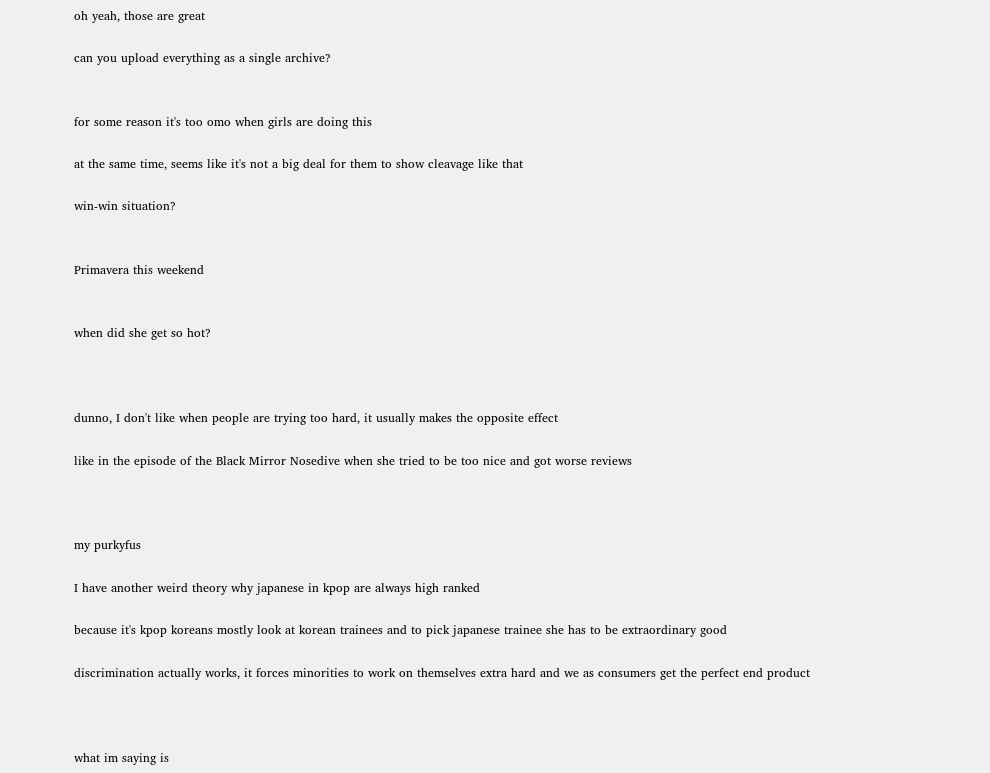oh yeah, those are great

can you upload everything as a single archive?


for some reason it's too omo when girls are doing this

at the same time, seems like it's not a big deal for them to show cleavage like that

win-win situation?


Primavera this weekend


when did she get so hot?



dunno, I don't like when people are trying too hard, it usually makes the opposite effect

like in the episode of the Black Mirror Nosedive when she tried to be too nice and got worse reviews



my purkyfus

I have another weird theory why japanese in kpop are always high ranked

because it's kpop koreans mostly look at korean trainees and to pick japanese trainee she has to be extraordinary good

discrimination actually works, it forces minorities to work on themselves extra hard and we as consumers get the perfect end product



what im saying is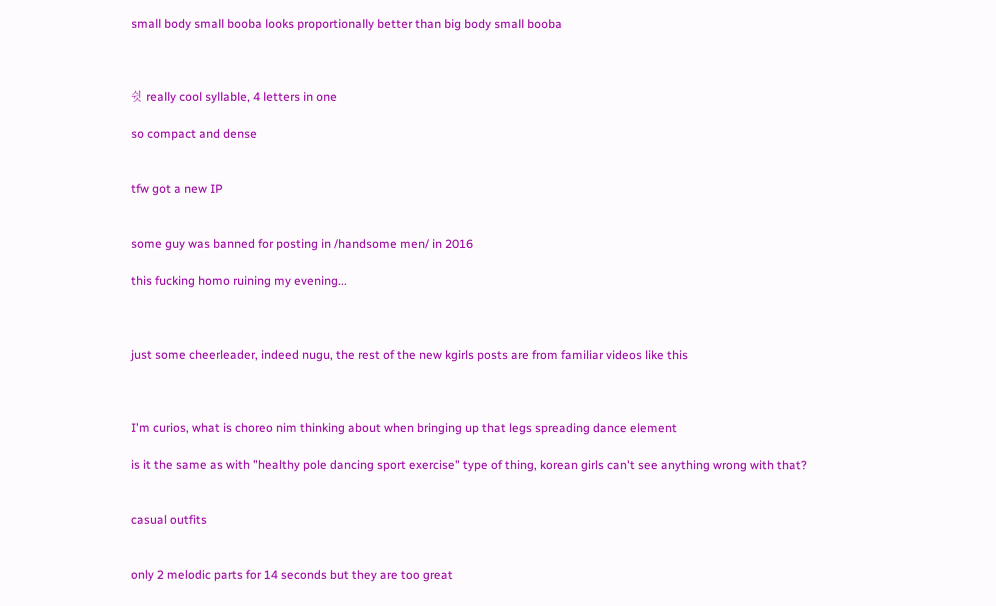small body small booba looks proportionally better than big body small booba



쉿 really cool syllable, 4 letters in one

so compact and dense


tfw got a new IP


some guy was banned for posting in /handsome men/ in 2016

this fucking homo ruining my evening...



just some cheerleader, indeed nugu, the rest of the new kgirls posts are from familiar videos like this



I'm curios, what is choreo nim thinking about when bringing up that legs spreading dance element

is it the same as with "healthy pole dancing sport exercise" type of thing, korean girls can't see anything wrong with that?


casual outfits


only 2 melodic parts for 14 seconds but they are too great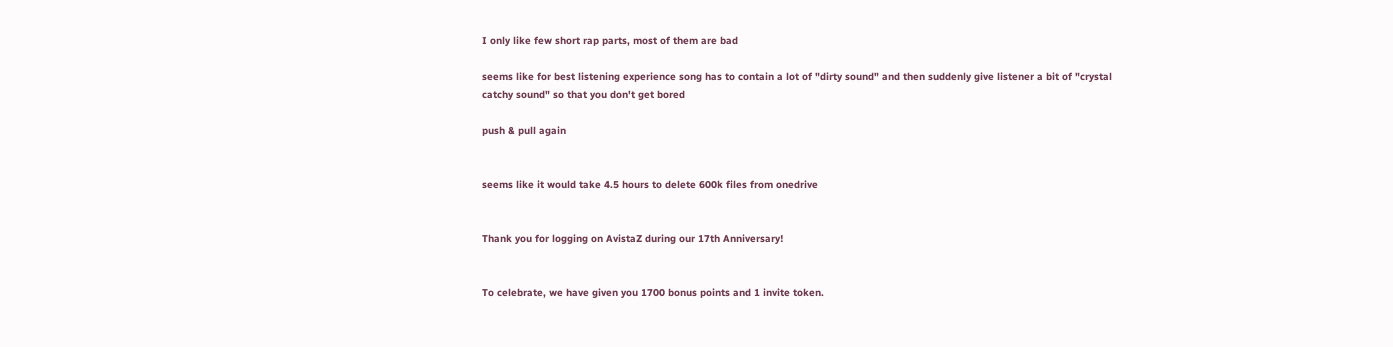I only like few short rap parts, most of them are bad

seems like for best listening experience song has to contain a lot of "dirty sound" and then suddenly give listener a bit of "crystal catchy sound" so that you don't get bored

push & pull again


seems like it would take 4.5 hours to delete 600k files from onedrive


Thank you for logging on AvistaZ during our 17th Anniversary!


To celebrate, we have given you 1700 bonus points and 1 invite token.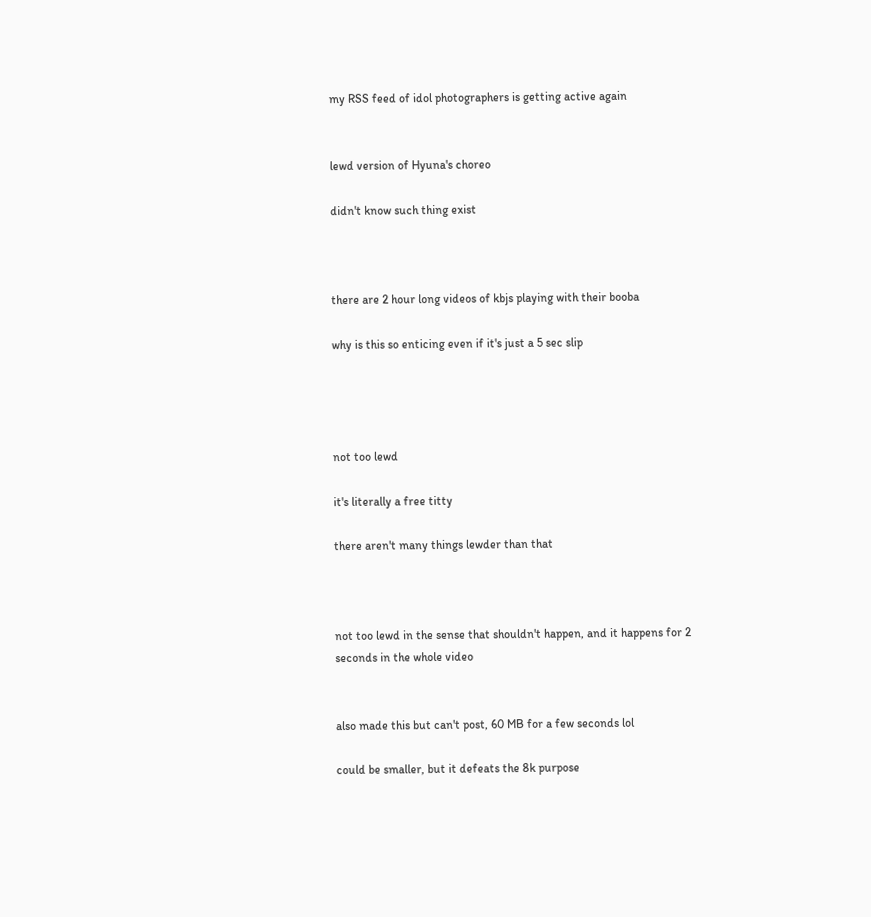my RSS feed of idol photographers is getting active again


lewd version of Hyuna's choreo

didn't know such thing exist



there are 2 hour long videos of kbjs playing with their booba

why is this so enticing even if it's just a 5 sec slip




not too lewd

it's literally a free titty

there aren't many things lewder than that



not too lewd in the sense that shouldn't happen, and it happens for 2 seconds in the whole video


also made this but can't post, 60 MB for a few seconds lol

could be smaller, but it defeats the 8k purpose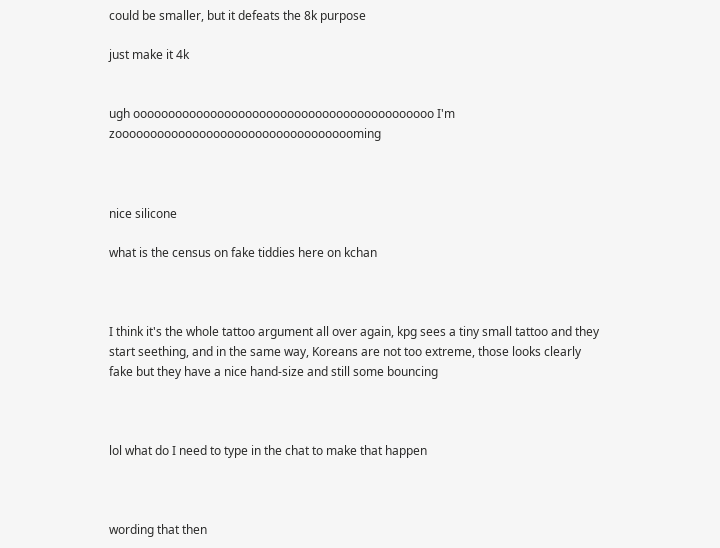could be smaller, but it defeats the 8k purpose

just make it 4k


ugh ooooooooooooooooooooooooooooooooooooooooooo I'm zooooooooooooooooooooooooooooooooooming



nice silicone

what is the census on fake tiddies here on kchan



I think it's the whole tattoo argument all over again, kpg sees a tiny small tattoo and they start seething, and in the same way, Koreans are not too extreme, those looks clearly fake but they have a nice hand-size and still some bouncing



lol what do I need to type in the chat to make that happen



wording that then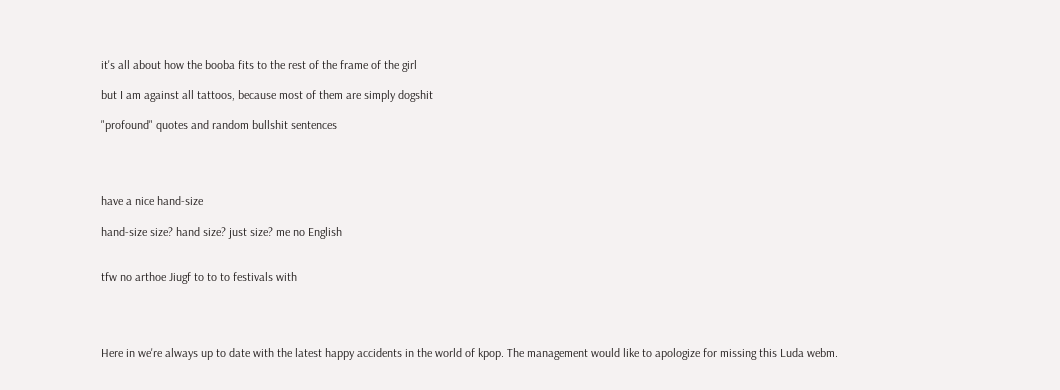it's all about how the booba fits to the rest of the frame of the girl

but I am against all tattoos, because most of them are simply dogshit

"profound" quotes and random bullshit sentences




have a nice hand-size

hand-size size? hand size? just size? me no English


tfw no arthoe Jiugf to to to festivals with




Here in we're always up to date with the latest happy accidents in the world of kpop. The management would like to apologize for missing this Luda webm.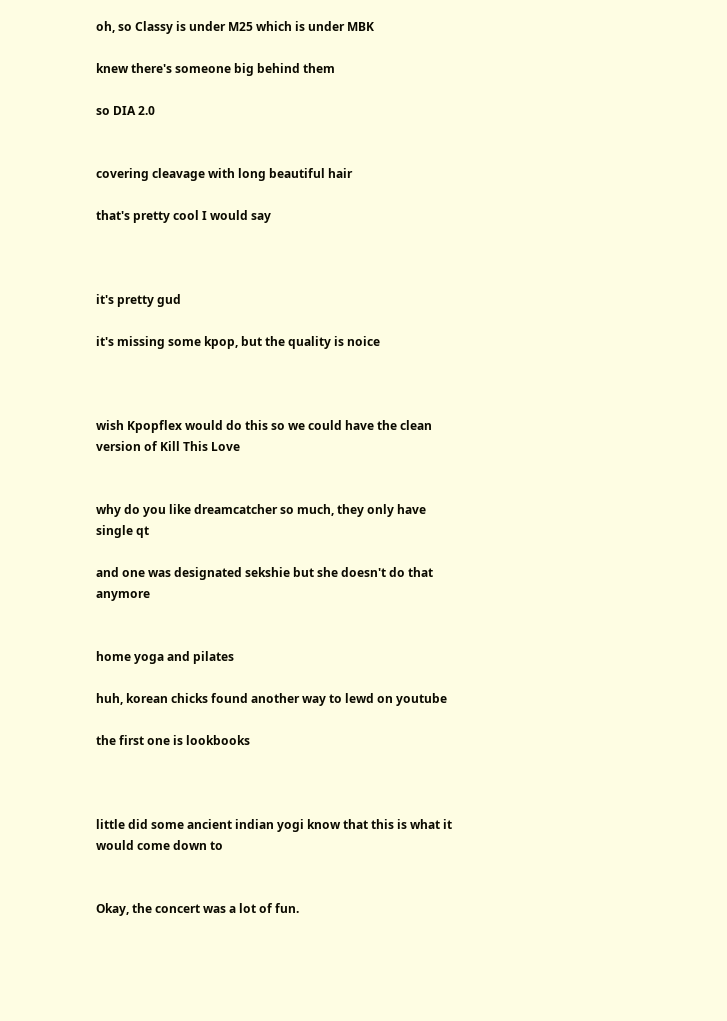oh, so Classy is under M25 which is under MBK

knew there's someone big behind them

so DIA 2.0


covering cleavage with long beautiful hair

that's pretty cool I would say



it's pretty gud

it's missing some kpop, but the quality is noice



wish Kpopflex would do this so we could have the clean version of Kill This Love


why do you like dreamcatcher so much, they only have single qt

and one was designated sekshie but she doesn't do that anymore


home yoga and pilates

huh, korean chicks found another way to lewd on youtube

the first one is lookbooks



little did some ancient indian yogi know that this is what it would come down to


Okay, the concert was a lot of fun.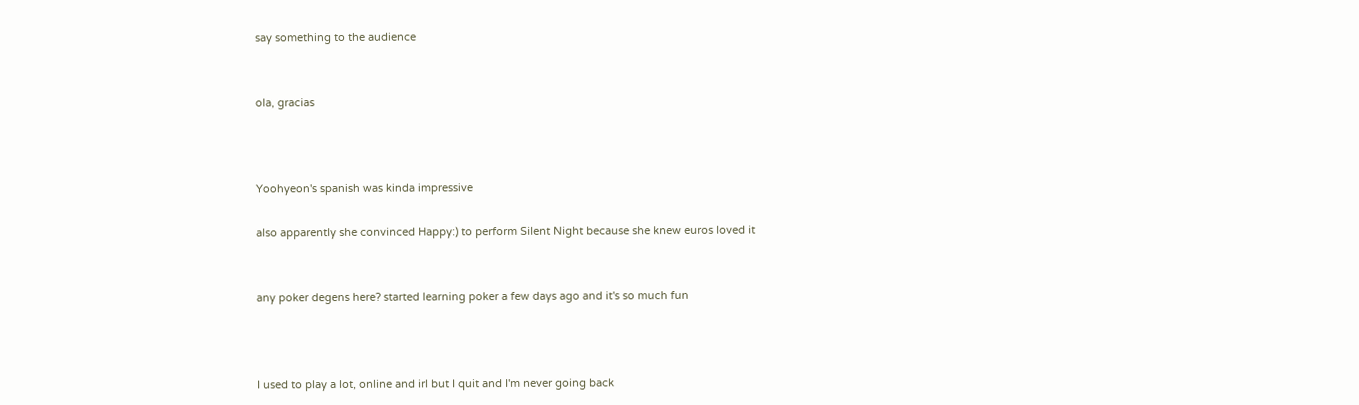say something to the audience


ola, gracias



Yoohyeon's spanish was kinda impressive

also apparently she convinced Happy:) to perform Silent Night because she knew euros loved it


any poker degens here? started learning poker a few days ago and it's so much fun



I used to play a lot, online and irl but I quit and I'm never going back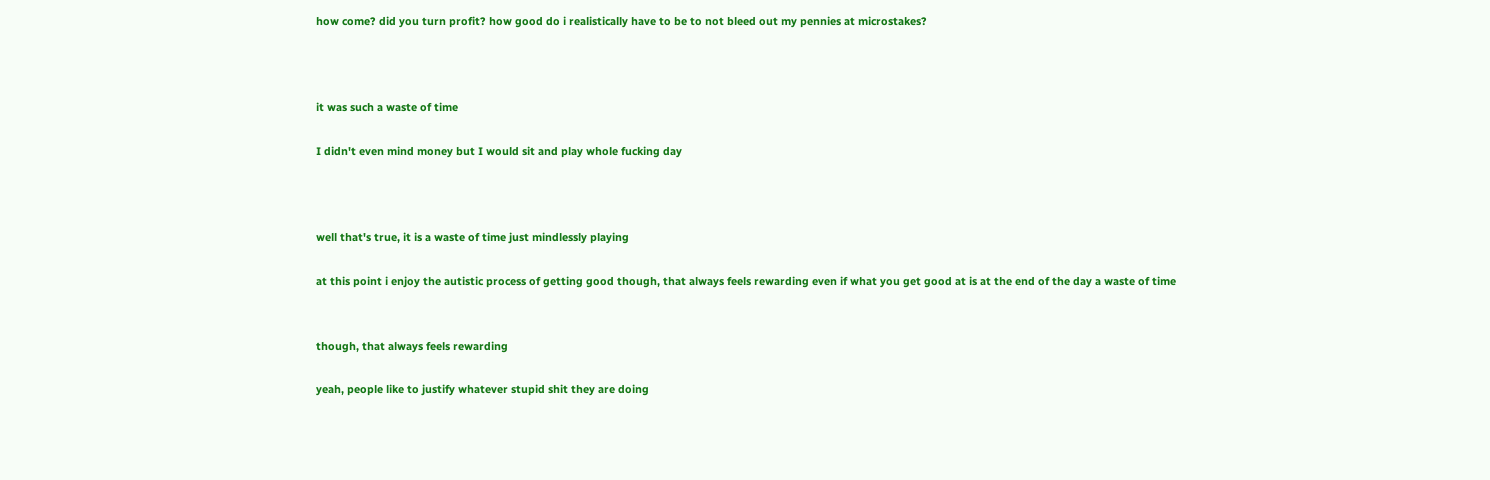how come? did you turn profit? how good do i realistically have to be to not bleed out my pennies at microstakes?



it was such a waste of time

I didn't even mind money but I would sit and play whole fucking day



well that's true, it is a waste of time just mindlessly playing

at this point i enjoy the autistic process of getting good though, that always feels rewarding even if what you get good at is at the end of the day a waste of time


though, that always feels rewarding

yeah, people like to justify whatever stupid shit they are doing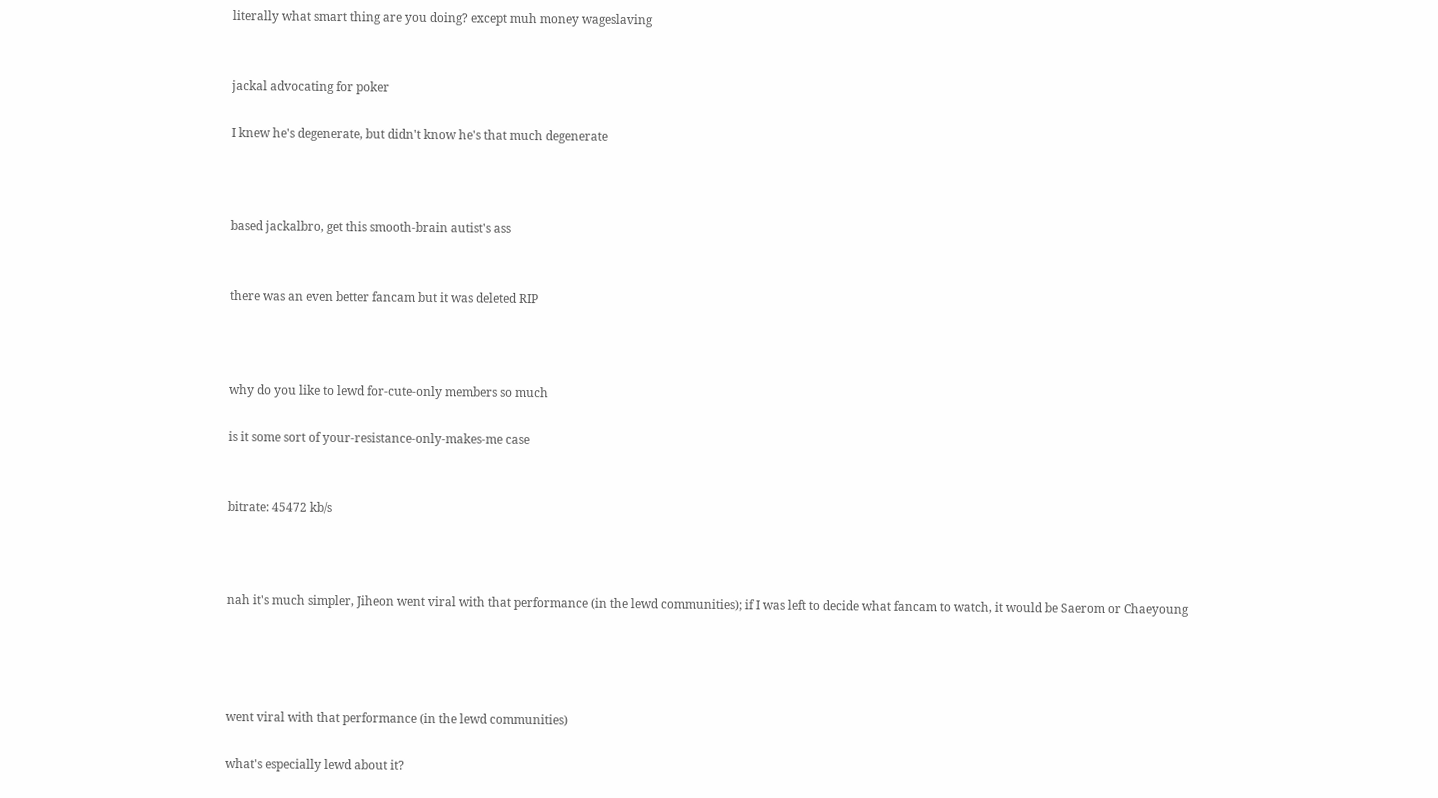literally what smart thing are you doing? except muh money wageslaving


jackal advocating for poker

I knew he's degenerate, but didn't know he's that much degenerate



based jackalbro, get this smooth-brain autist's ass


there was an even better fancam but it was deleted RIP



why do you like to lewd for-cute-only members so much

is it some sort of your-resistance-only-makes-me case


bitrate: 45472 kb/s



nah it's much simpler, Jiheon went viral with that performance (in the lewd communities); if I was left to decide what fancam to watch, it would be Saerom or Chaeyoung




went viral with that performance (in the lewd communities)

what's especially lewd about it?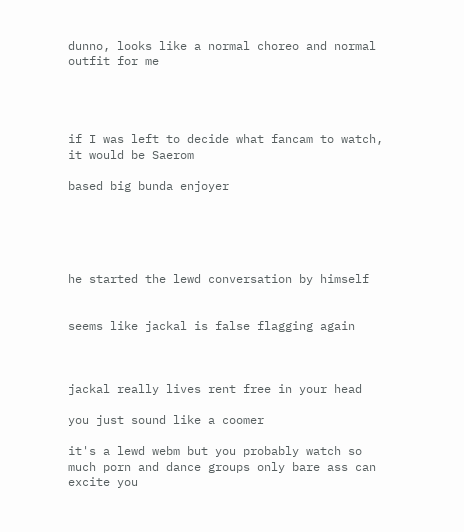dunno, looks like a normal choreo and normal outfit for me




if I was left to decide what fancam to watch, it would be Saerom

based big bunda enjoyer





he started the lewd conversation by himself


seems like jackal is false flagging again



jackal really lives rent free in your head

you just sound like a coomer

it's a lewd webm but you probably watch so much porn and dance groups only bare ass can excite you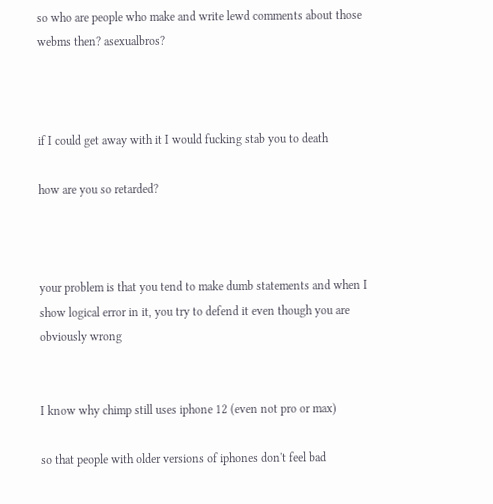so who are people who make and write lewd comments about those webms then? asexualbros?



if I could get away with it I would fucking stab you to death

how are you so retarded?



your problem is that you tend to make dumb statements and when I show logical error in it, you try to defend it even though you are obviously wrong


I know why chimp still uses iphone 12 (even not pro or max)

so that people with older versions of iphones don't feel bad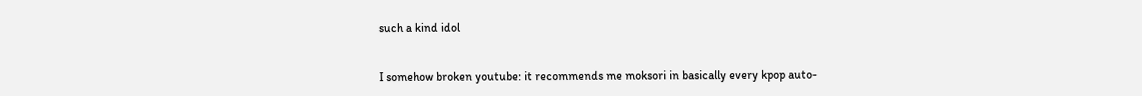such a kind idol


I somehow broken youtube: it recommends me moksori in basically every kpop auto-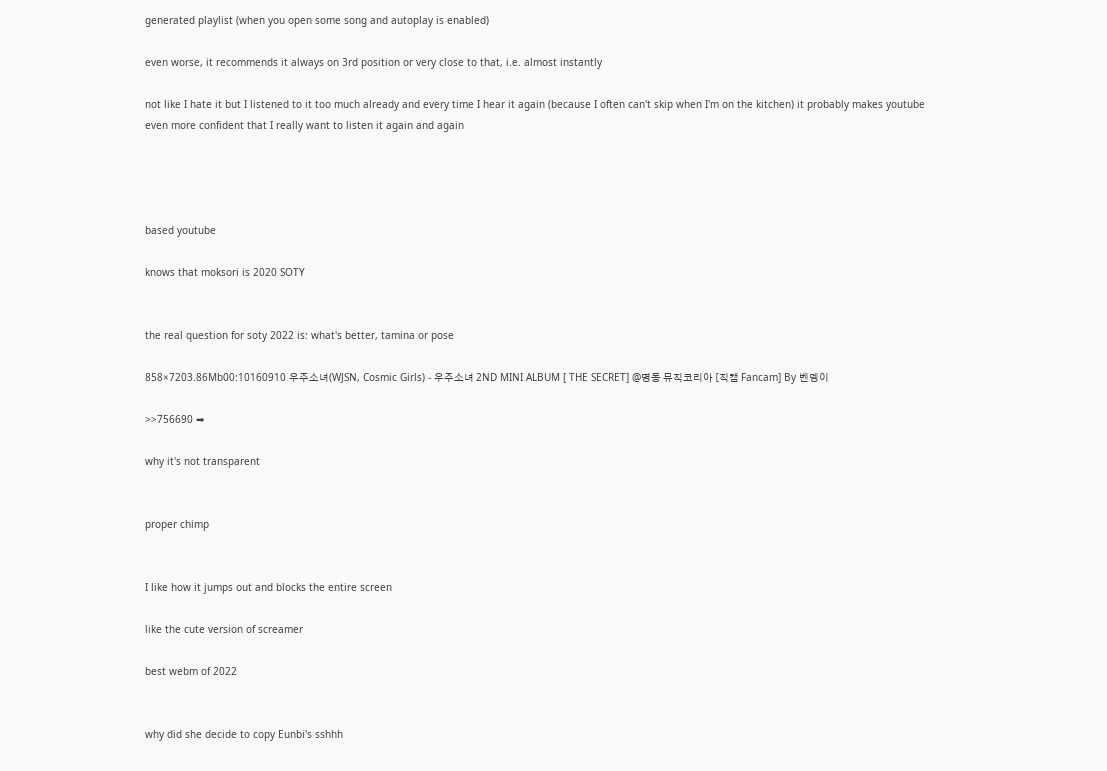generated playlist (when you open some song and autoplay is enabled)

even worse, it recommends it always on 3rd position or very close to that, i.e. almost instantly

not like I hate it but I listened to it too much already and every time I hear it again (because I often can't skip when I'm on the kitchen) it probably makes youtube even more confident that I really want to listen it again and again




based youtube

knows that moksori is 2020 SOTY


the real question for soty 2022 is: what's better, tamina or pose

858×7203.86Mb00:10160910 우주소녀(WJSN, Cosmic Girls) - 우주소녀 2ND MINI ALBUM [ THE SECRET] @명동 뮤직코리아 [직캠 Fancam] By 벤뎅이

>>756690 ➡

why it's not transparent


proper chimp


I like how it jumps out and blocks the entire screen

like the cute version of screamer

best webm of 2022


why did she decide to copy Eunbi's sshhh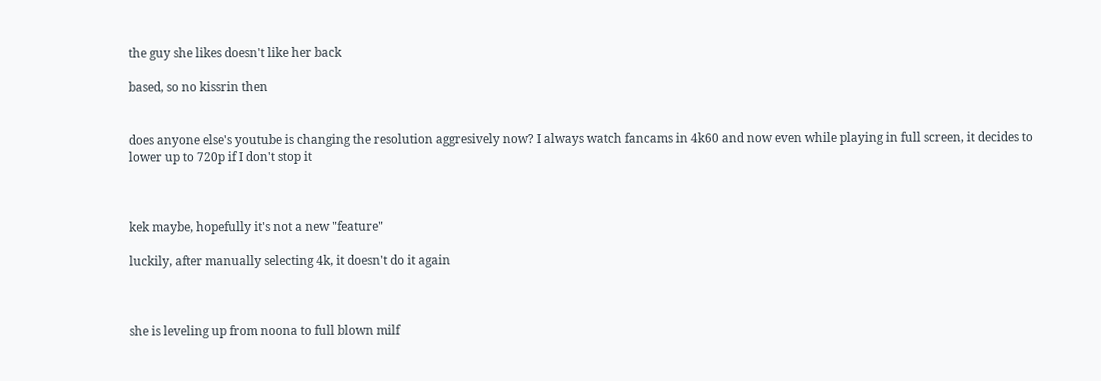the guy she likes doesn't like her back

based, so no kissrin then


does anyone else's youtube is changing the resolution aggresively now? I always watch fancams in 4k60 and now even while playing in full screen, it decides to lower up to 720p if I don't stop it



kek maybe, hopefully it's not a new "feature"

luckily, after manually selecting 4k, it doesn't do it again



she is leveling up from noona to full blown milf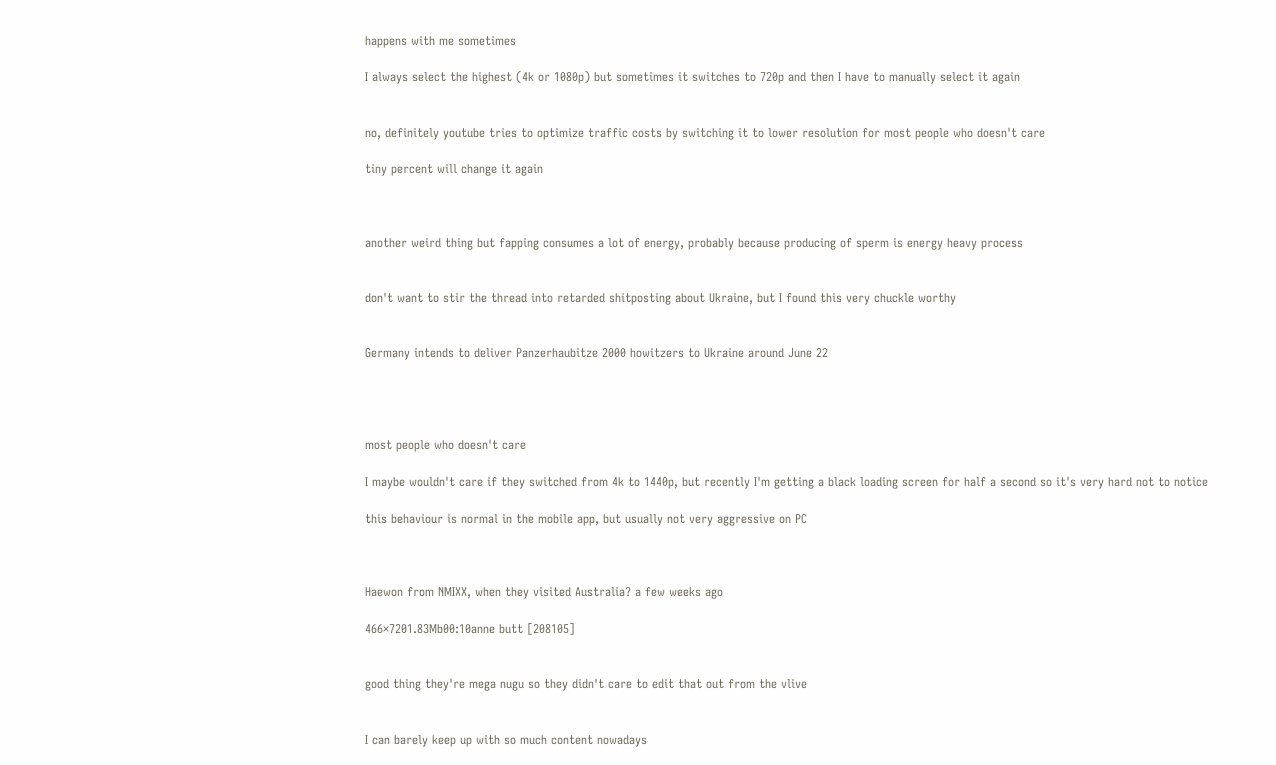happens with me sometimes

I always select the highest (4k or 1080p) but sometimes it switches to 720p and then I have to manually select it again


no, definitely youtube tries to optimize traffic costs by switching it to lower resolution for most people who doesn't care

tiny percent will change it again



another weird thing but fapping consumes a lot of energy, probably because producing of sperm is energy heavy process


don't want to stir the thread into retarded shitposting about Ukraine, but I found this very chuckle worthy


Germany intends to deliver Panzerhaubitze 2000 howitzers to Ukraine around June 22




most people who doesn't care

I maybe wouldn't care if they switched from 4k to 1440p, but recently I'm getting a black loading screen for half a second so it's very hard not to notice

this behaviour is normal in the mobile app, but usually not very aggressive on PC



Haewon from NMIXX, when they visited Australia? a few weeks ago

466×7201.83Mb00:10anne butt [208105]


good thing they're mega nugu so they didn't care to edit that out from the vlive


I can barely keep up with so much content nowadays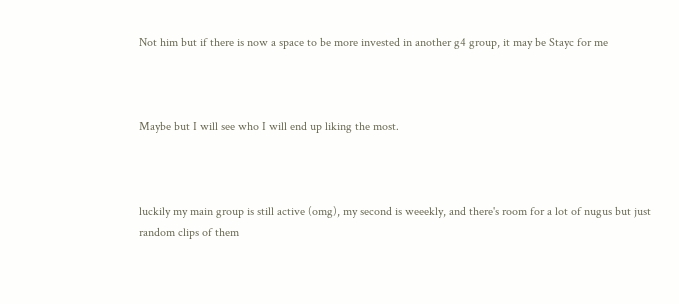Not him but if there is now a space to be more invested in another g4 group, it may be Stayc for me



Maybe but I will see who I will end up liking the most.



luckily my main group is still active (omg), my second is weeekly, and there's room for a lot of nugus but just random clips of them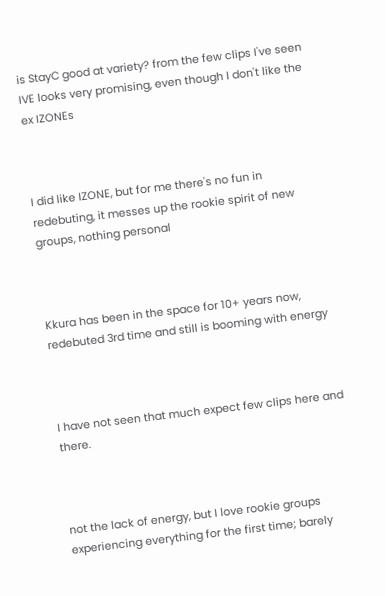is StayC good at variety? from the few clips I've seen IVE looks very promising, even though I don't like the ex IZONEs



I did like IZONE, but for me there's no fun in redebuting, it messes up the rookie spirit of new groups, nothing personal



Kkura has been in the space for 10+ years now, redebuted 3rd time and still is booming with energy



I have not seen that much expect few clips here and there.



not the lack of energy, but I love rookie groups experiencing everything for the first time; barely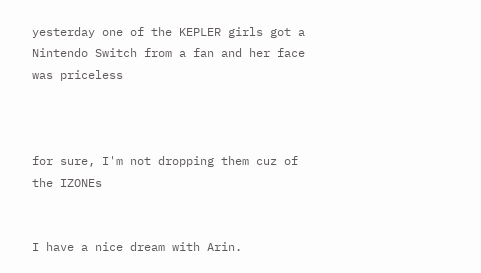yesterday one of the KEPLER girls got a Nintendo Switch from a fan and her face was priceless



for sure, I'm not dropping them cuz of the IZONEs


I have a nice dream with Arin.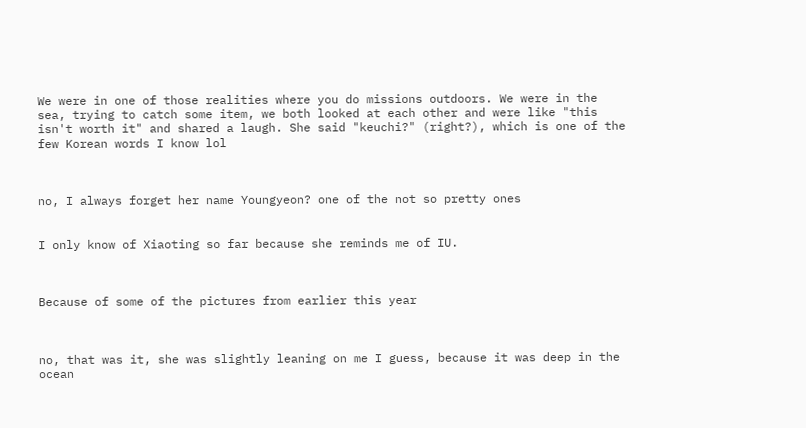We were in one of those realities where you do missions outdoors. We were in the sea, trying to catch some item, we both looked at each other and were like "this isn't worth it" and shared a laugh. She said "keuchi?" (right?), which is one of the few Korean words I know lol



no, I always forget her name Youngyeon? one of the not so pretty ones


I only know of Xiaoting so far because she reminds me of IU.



Because of some of the pictures from earlier this year



no, that was it, she was slightly leaning on me I guess, because it was deep in the ocean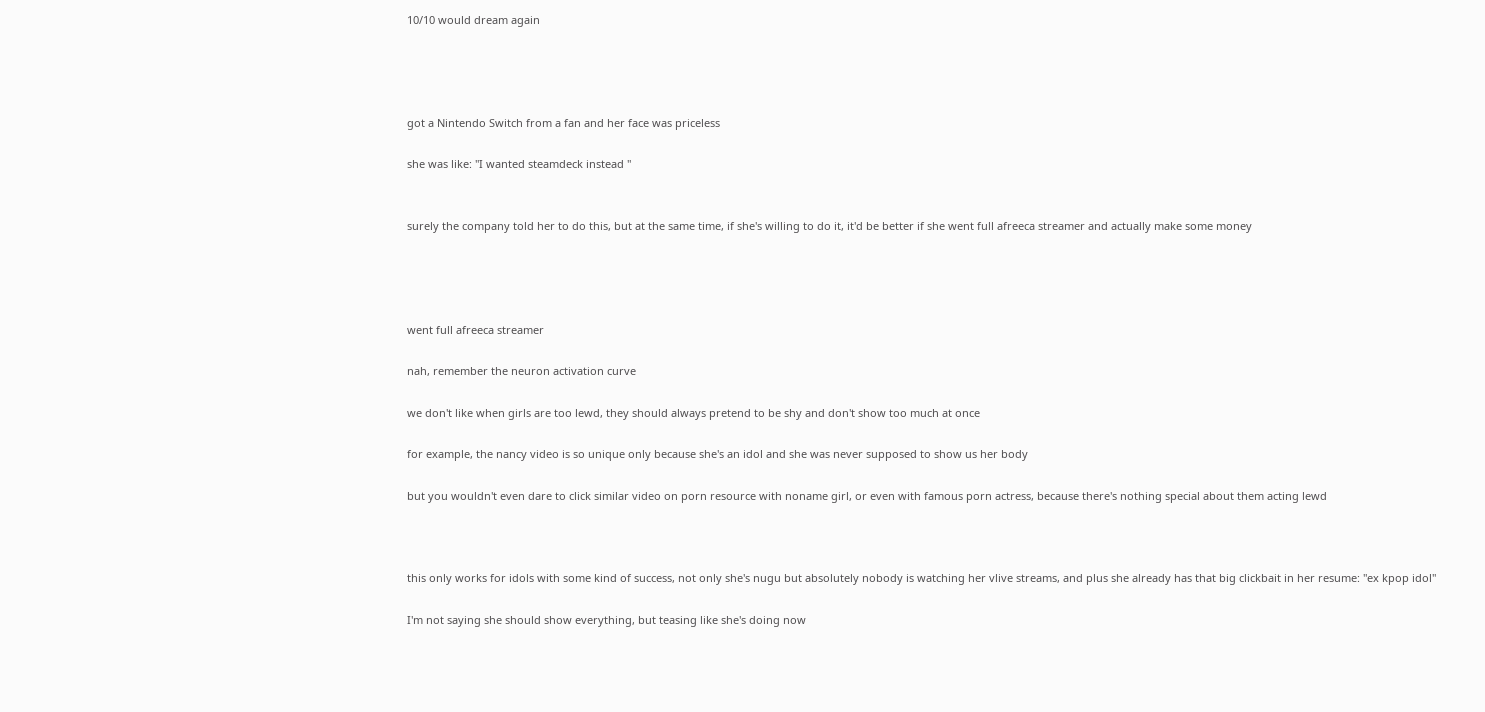10/10 would dream again




got a Nintendo Switch from a fan and her face was priceless

she was like: "I wanted steamdeck instead "


surely the company told her to do this, but at the same time, if she's willing to do it, it'd be better if she went full afreeca streamer and actually make some money




went full afreeca streamer

nah, remember the neuron activation curve

we don't like when girls are too lewd, they should always pretend to be shy and don't show too much at once

for example, the nancy video is so unique only because she's an idol and she was never supposed to show us her body

but you wouldn't even dare to click similar video on porn resource with noname girl, or even with famous porn actress, because there's nothing special about them acting lewd



this only works for idols with some kind of success, not only she's nugu but absolutely nobody is watching her vlive streams, and plus she already has that big clickbait in her resume: "ex kpop idol"

I'm not saying she should show everything, but teasing like she's doing now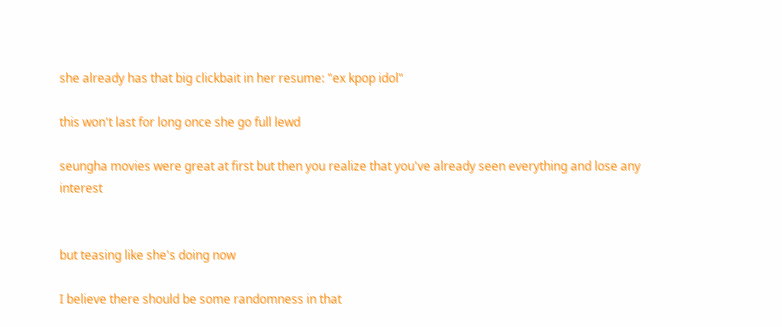she already has that big clickbait in her resume: "ex kpop idol"

this won't last for long once she go full lewd

seungha movies were great at first but then you realize that you've already seen everything and lose any interest


but teasing like she's doing now

I believe there should be some randomness in that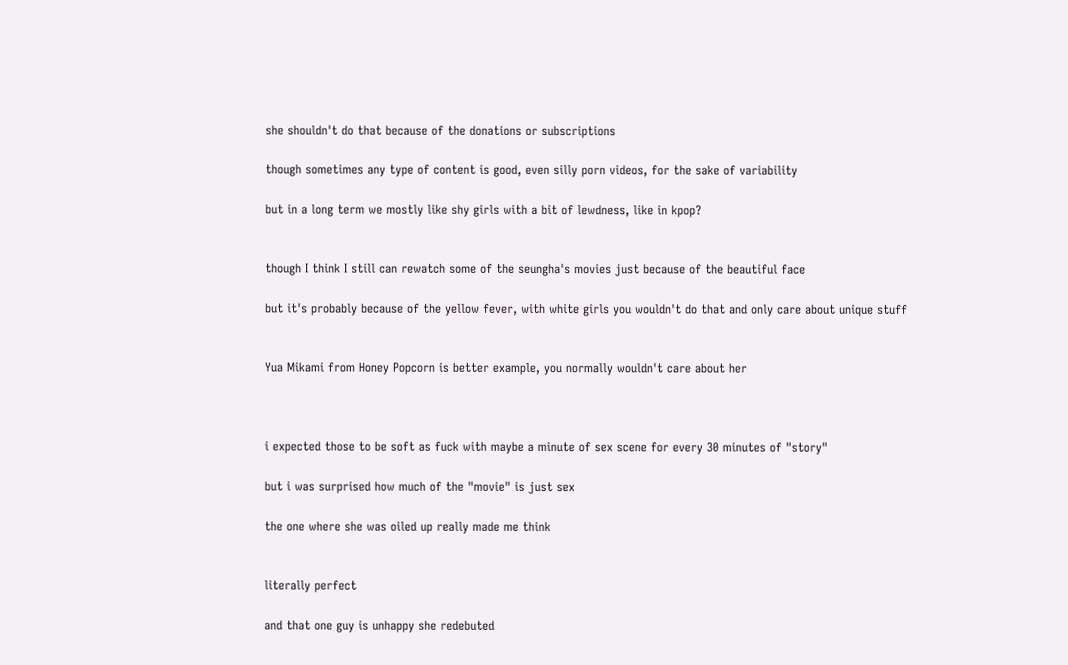she shouldn't do that because of the donations or subscriptions

though sometimes any type of content is good, even silly porn videos, for the sake of variability

but in a long term we mostly like shy girls with a bit of lewdness, like in kpop?


though I think I still can rewatch some of the seungha's movies just because of the beautiful face

but it's probably because of the yellow fever, with white girls you wouldn't do that and only care about unique stuff


Yua Mikami from Honey Popcorn is better example, you normally wouldn't care about her



i expected those to be soft as fuck with maybe a minute of sex scene for every 30 minutes of "story"

but i was surprised how much of the "movie" is just sex

the one where she was oiled up really made me think


literally perfect

and that one guy is unhappy she redebuted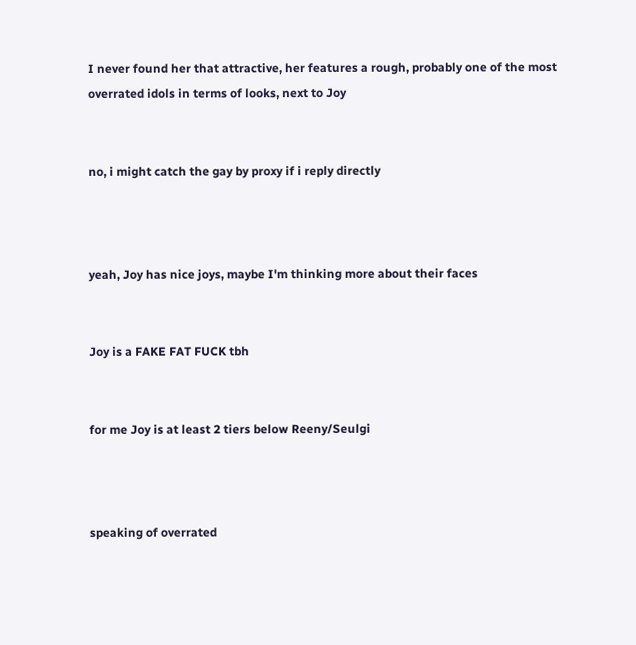I never found her that attractive, her features a rough, probably one of the most overrated idols in terms of looks, next to Joy


no, i might catch the gay by proxy if i reply directly



yeah, Joy has nice joys, maybe I'm thinking more about their faces


Joy is a FAKE FAT FUCK tbh


for me Joy is at least 2 tiers below Reeny/Seulgi



speaking of overrated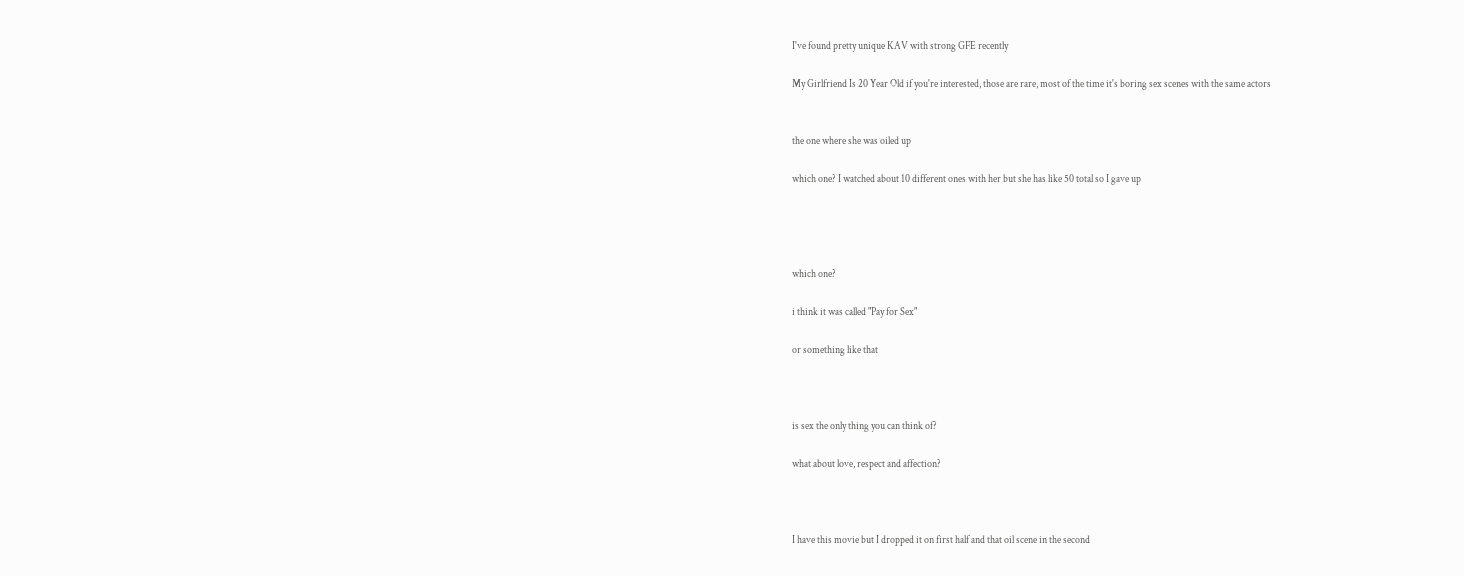I've found pretty unique KAV with strong GFE recently

My Girlfriend Is 20 Year Old if you're interested, those are rare, most of the time it's boring sex scenes with the same actors


the one where she was oiled up

which one? I watched about 10 different ones with her but she has like 50 total so I gave up




which one?

i think it was called "Pay for Sex"

or something like that



is sex the only thing you can think of?

what about love, respect and affection?



I have this movie but I dropped it on first half and that oil scene in the second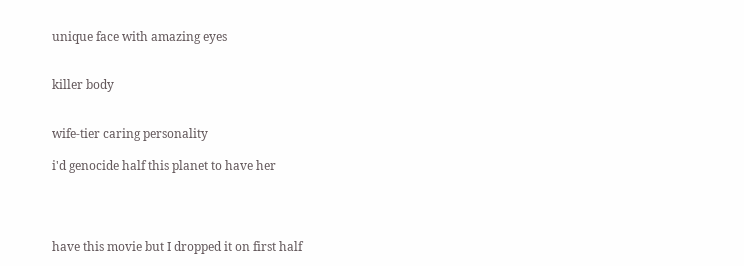unique face with amazing eyes


killer body


wife-tier caring personality

i'd genocide half this planet to have her




have this movie but I dropped it on first half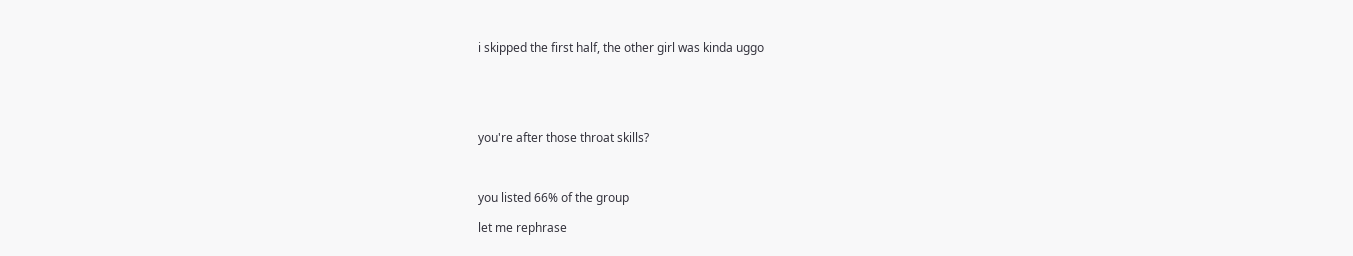i skipped the first half, the other girl was kinda uggo





you're after those throat skills?



you listed 66% of the group

let me rephrase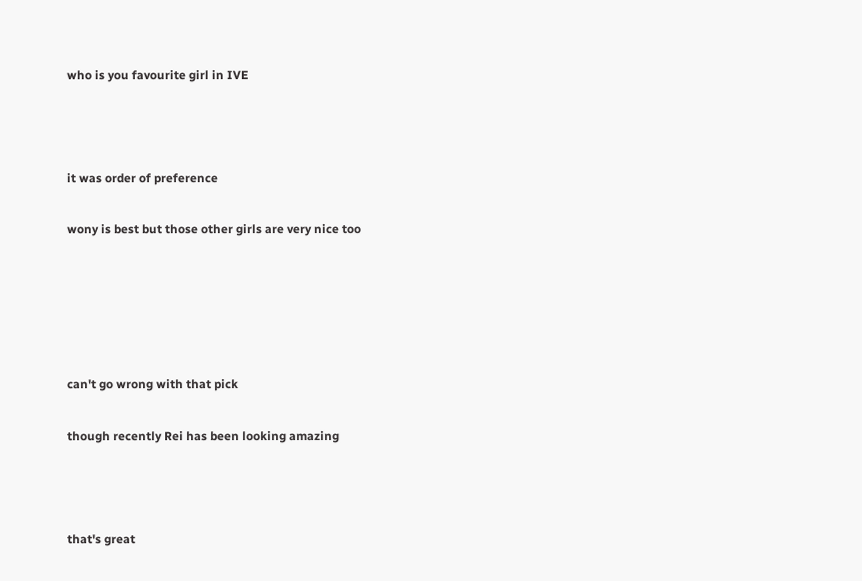who is you favourite girl in IVE



it was order of preference

wony is best but those other girls are very nice too





can't go wrong with that pick

though recently Rei has been looking amazing



that's great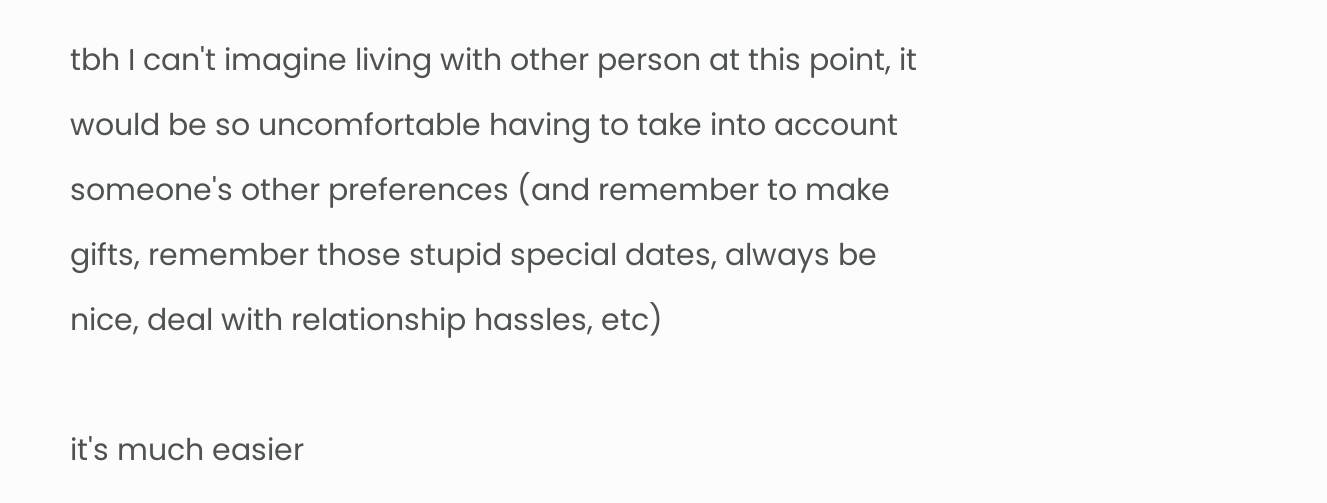tbh I can't imagine living with other person at this point, it would be so uncomfortable having to take into account someone's other preferences (and remember to make gifts, remember those stupid special dates, always be nice, deal with relationship hassles, etc)

it's much easier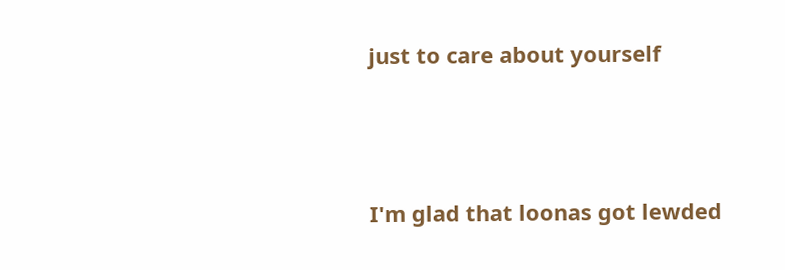just to care about yourself





I'm glad that loonas got lewded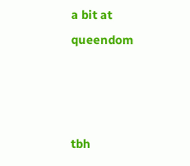a bit at queendom



tbh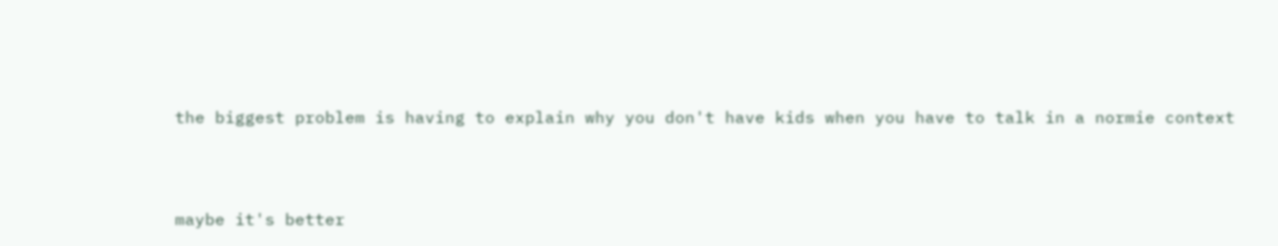the biggest problem is having to explain why you don't have kids when you have to talk in a normie context



maybe it's better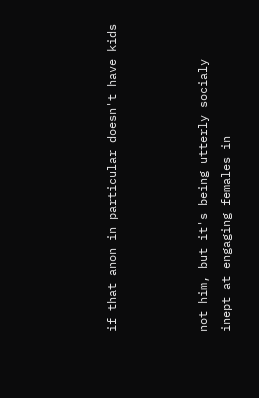if that anon in particular doesn't have kids



not him, but it's being utterly socialy inept at engaging females in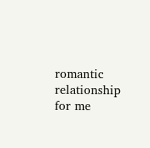romantic relationship for me